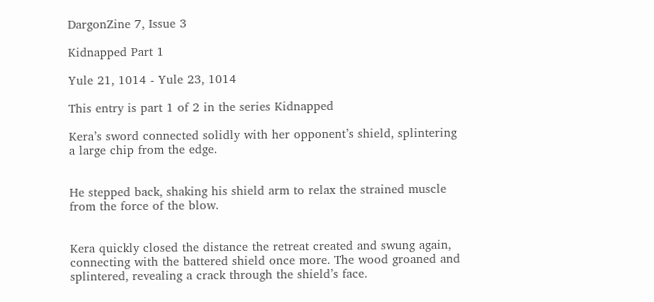DargonZine 7, Issue 3

Kidnapped Part 1

Yule 21, 1014 - Yule 23, 1014

This entry is part 1 of 2 in the series Kidnapped

Kera’s sword connected solidly with her opponent’s shield, splintering a large chip from the edge.


He stepped back, shaking his shield arm to relax the strained muscle from the force of the blow.


Kera quickly closed the distance the retreat created and swung again, connecting with the battered shield once more. The wood groaned and splintered, revealing a crack through the shield’s face.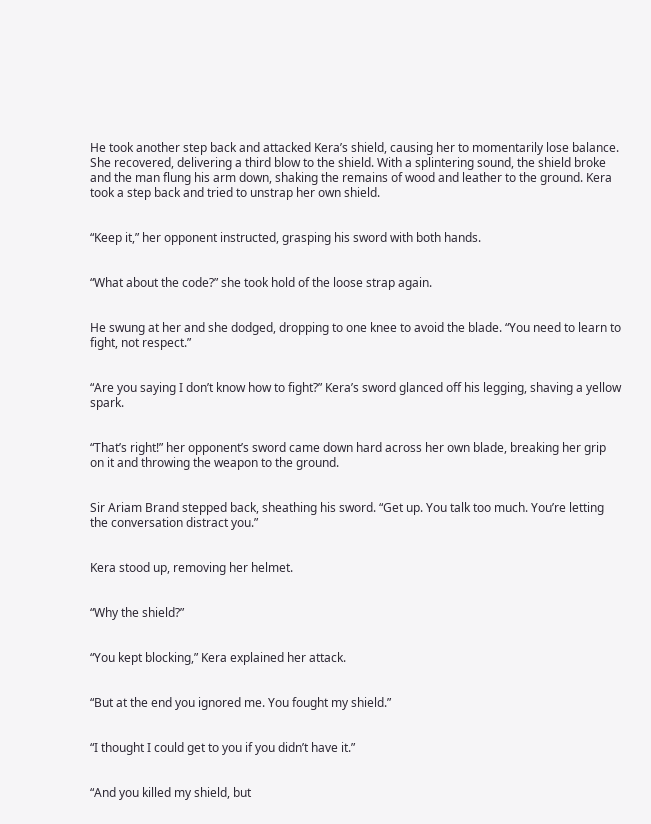He took another step back and attacked Kera’s shield, causing her to momentarily lose balance. She recovered, delivering a third blow to the shield. With a splintering sound, the shield broke and the man flung his arm down, shaking the remains of wood and leather to the ground. Kera took a step back and tried to unstrap her own shield.


“Keep it,” her opponent instructed, grasping his sword with both hands.


“What about the code?” she took hold of the loose strap again.


He swung at her and she dodged, dropping to one knee to avoid the blade. “You need to learn to fight, not respect.”


“Are you saying I don’t know how to fight?” Kera’s sword glanced off his legging, shaving a yellow spark.


“That’s right!” her opponent’s sword came down hard across her own blade, breaking her grip on it and throwing the weapon to the ground.


Sir Ariam Brand stepped back, sheathing his sword. “Get up. You talk too much. You’re letting the conversation distract you.”


Kera stood up, removing her helmet.


“Why the shield?”


“You kept blocking,” Kera explained her attack.


“But at the end you ignored me. You fought my shield.”


“I thought I could get to you if you didn’t have it.”


“And you killed my shield, but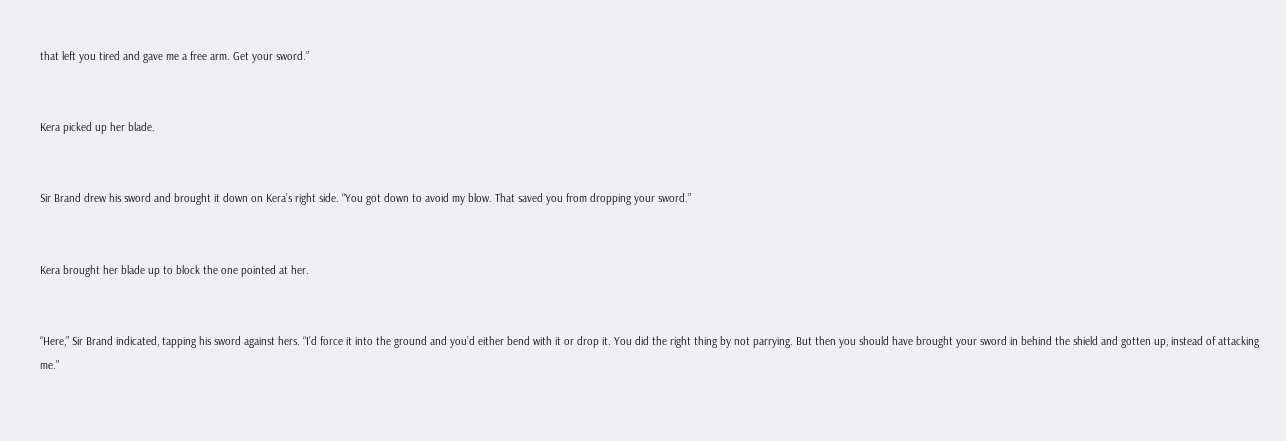that left you tired and gave me a free arm. Get your sword.”


Kera picked up her blade.


Sir Brand drew his sword and brought it down on Kera’s right side. “You got down to avoid my blow. That saved you from dropping your sword.”


Kera brought her blade up to block the one pointed at her.


“Here,” Sir Brand indicated, tapping his sword against hers. “I’d force it into the ground and you’d either bend with it or drop it. You did the right thing by not parrying. But then you should have brought your sword in behind the shield and gotten up, instead of attacking me.”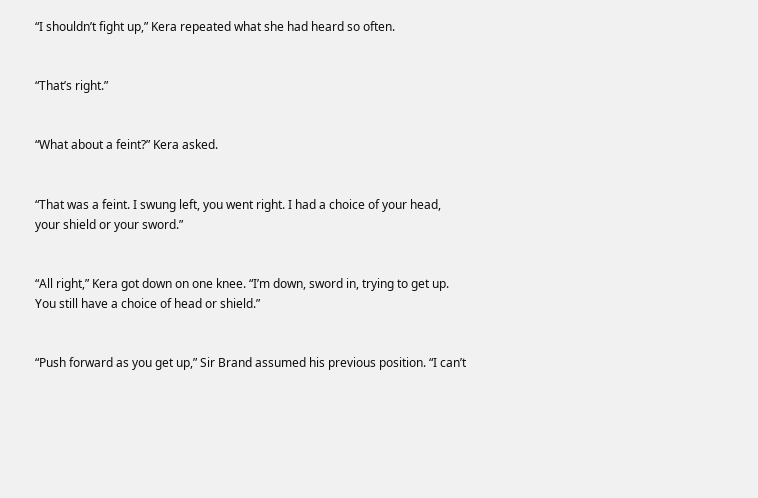“I shouldn’t fight up,” Kera repeated what she had heard so often.


“That’s right.”


“What about a feint?” Kera asked.


“That was a feint. I swung left, you went right. I had a choice of your head, your shield or your sword.”


“All right,” Kera got down on one knee. “I’m down, sword in, trying to get up. You still have a choice of head or shield.”


“Push forward as you get up,” Sir Brand assumed his previous position. “I can’t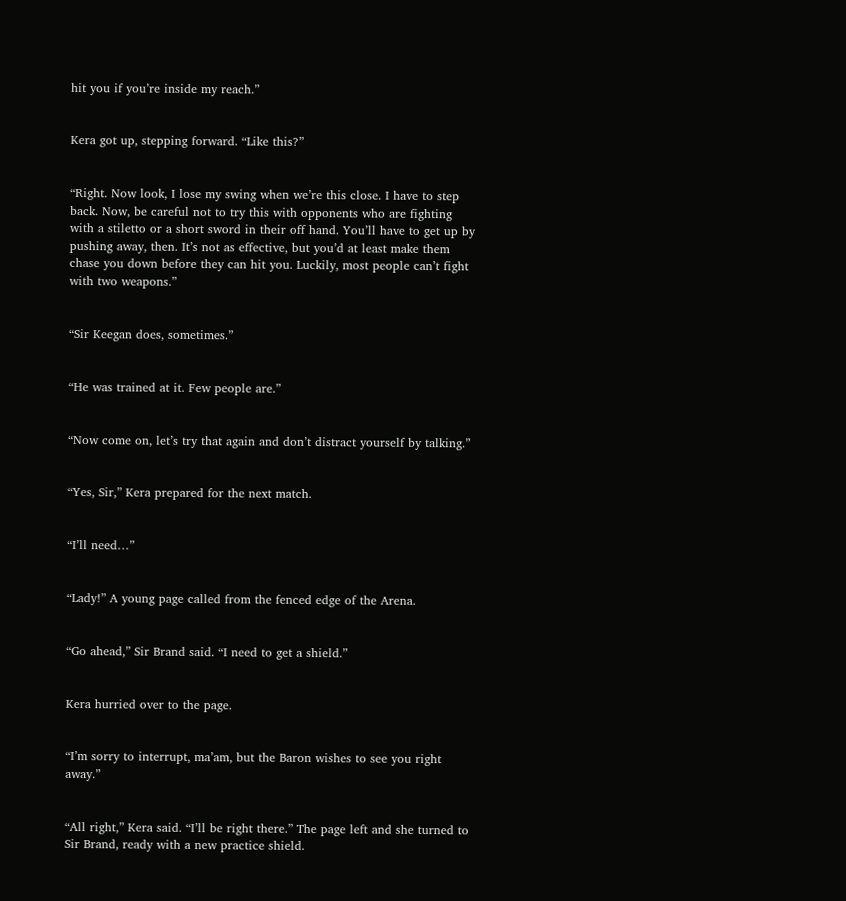hit you if you’re inside my reach.”


Kera got up, stepping forward. “Like this?”


“Right. Now look, I lose my swing when we’re this close. I have to step back. Now, be careful not to try this with opponents who are fighting with a stiletto or a short sword in their off hand. You’ll have to get up by pushing away, then. It’s not as effective, but you’d at least make them chase you down before they can hit you. Luckily, most people can’t fight with two weapons.”


“Sir Keegan does, sometimes.”


“He was trained at it. Few people are.”


“Now come on, let’s try that again and don’t distract yourself by talking.”


“Yes, Sir,” Kera prepared for the next match.


“I’ll need…”


“Lady!” A young page called from the fenced edge of the Arena.


“Go ahead,” Sir Brand said. “I need to get a shield.”


Kera hurried over to the page.


“I’m sorry to interrupt, ma’am, but the Baron wishes to see you right away.”


“All right,” Kera said. “I’ll be right there.” The page left and she turned to Sir Brand, ready with a new practice shield.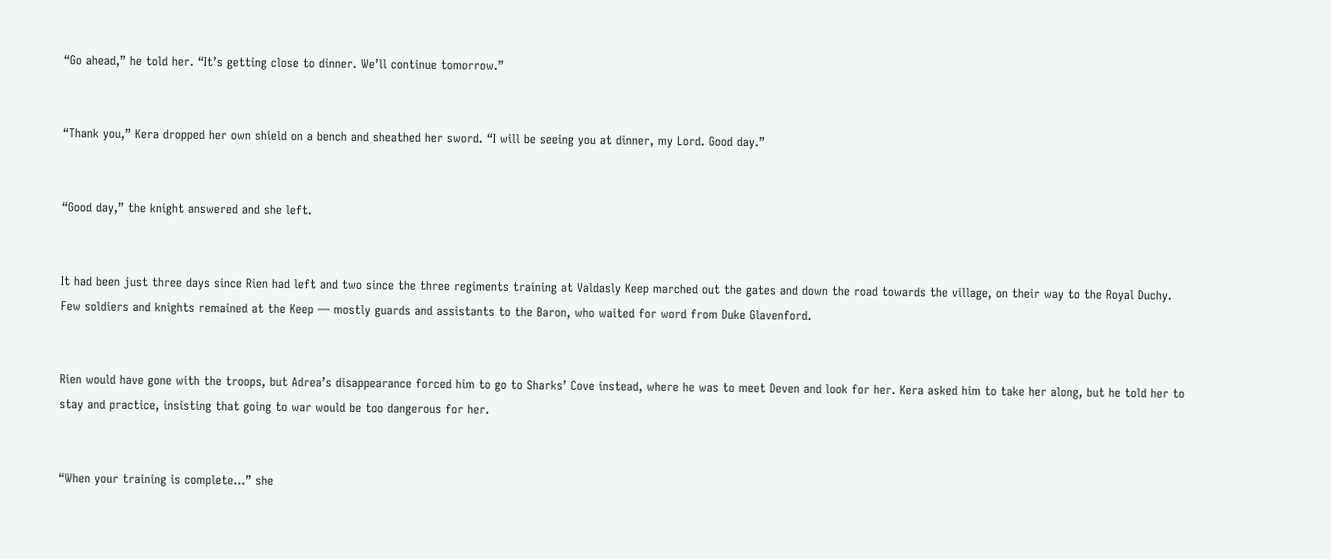“Go ahead,” he told her. “It’s getting close to dinner. We’ll continue tomorrow.”


“Thank you,” Kera dropped her own shield on a bench and sheathed her sword. “I will be seeing you at dinner, my Lord. Good day.”


“Good day,” the knight answered and she left.


It had been just three days since Rien had left and two since the three regiments training at Valdasly Keep marched out the gates and down the road towards the village, on their way to the Royal Duchy. Few soldiers and knights remained at the Keep — mostly guards and assistants to the Baron, who waited for word from Duke Glavenford.


Rien would have gone with the troops, but Adrea’s disappearance forced him to go to Sharks’ Cove instead, where he was to meet Deven and look for her. Kera asked him to take her along, but he told her to stay and practice, insisting that going to war would be too dangerous for her.


“When your training is complete…” she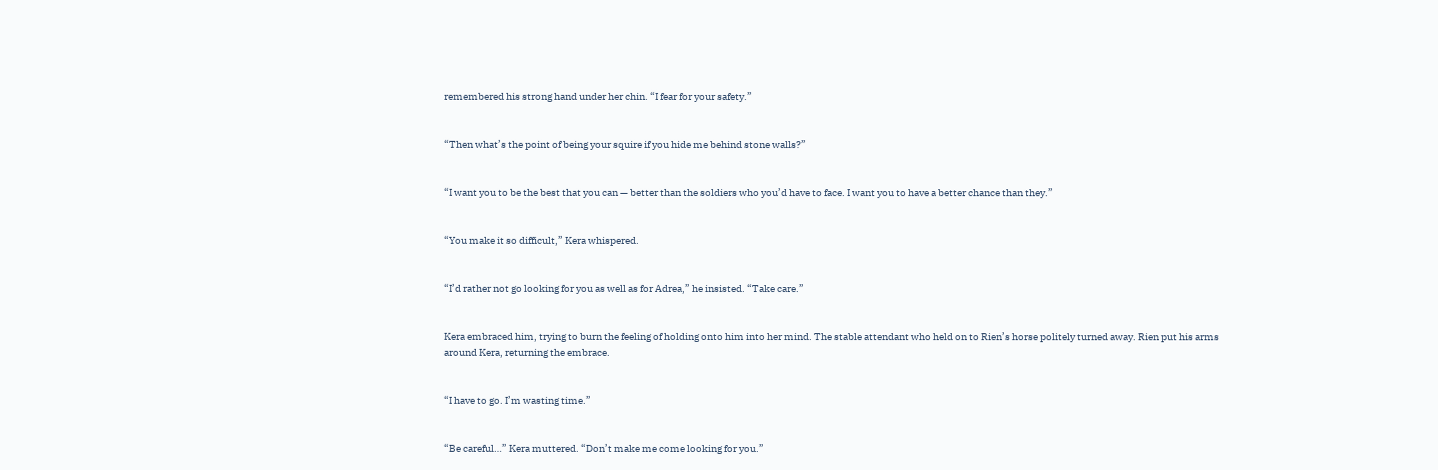remembered his strong hand under her chin. “I fear for your safety.”


“Then what’s the point of being your squire if you hide me behind stone walls?”


“I want you to be the best that you can — better than the soldiers who you’d have to face. I want you to have a better chance than they.”


“You make it so difficult,” Kera whispered.


“I’d rather not go looking for you as well as for Adrea,” he insisted. “Take care.”


Kera embraced him, trying to burn the feeling of holding onto him into her mind. The stable attendant who held on to Rien’s horse politely turned away. Rien put his arms around Kera, returning the embrace.


“I have to go. I’m wasting time.”


“Be careful…” Kera muttered. “Don’t make me come looking for you.”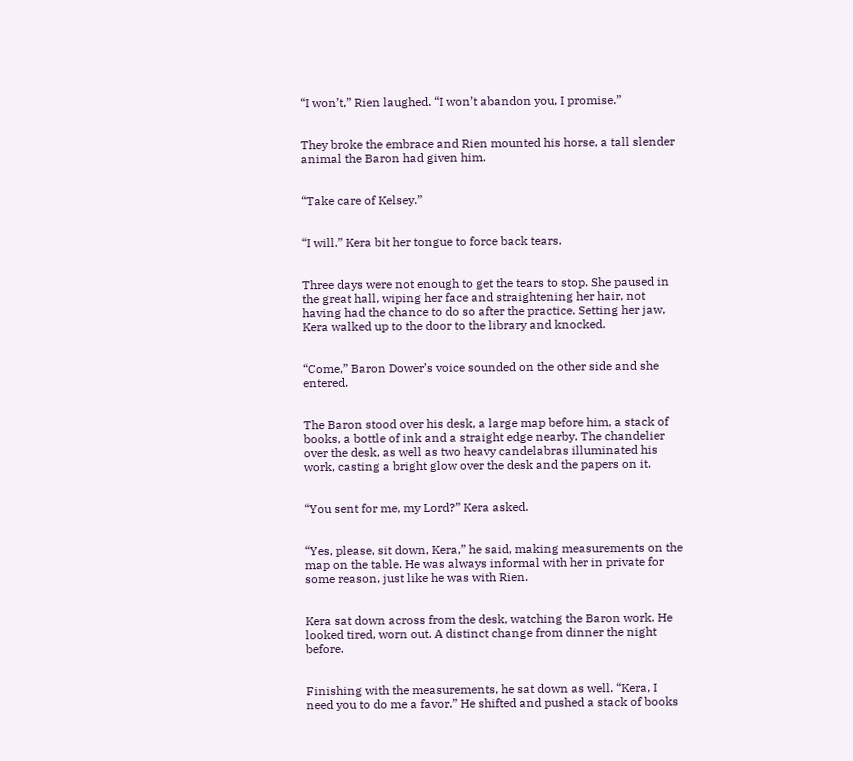“I won’t,” Rien laughed. “I won’t abandon you, I promise.”


They broke the embrace and Rien mounted his horse, a tall slender animal the Baron had given him.


“Take care of Kelsey.”


“I will.” Kera bit her tongue to force back tears.


Three days were not enough to get the tears to stop. She paused in the great hall, wiping her face and straightening her hair, not having had the chance to do so after the practice. Setting her jaw, Kera walked up to the door to the library and knocked.


“Come,” Baron Dower’s voice sounded on the other side and she entered.


The Baron stood over his desk, a large map before him, a stack of books, a bottle of ink and a straight edge nearby. The chandelier over the desk, as well as two heavy candelabras illuminated his work, casting a bright glow over the desk and the papers on it.


“You sent for me, my Lord?” Kera asked.


“Yes, please, sit down, Kera,” he said, making measurements on the map on the table. He was always informal with her in private for some reason, just like he was with Rien.


Kera sat down across from the desk, watching the Baron work. He looked tired, worn out. A distinct change from dinner the night before.


Finishing with the measurements, he sat down as well. “Kera, I need you to do me a favor.” He shifted and pushed a stack of books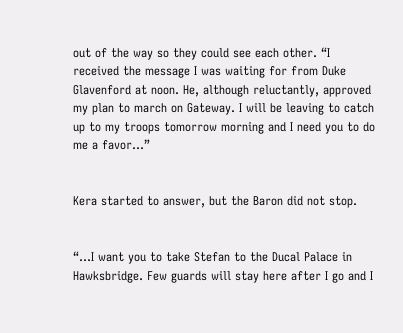out of the way so they could see each other. “I received the message I was waiting for from Duke Glavenford at noon. He, although reluctantly, approved my plan to march on Gateway. I will be leaving to catch up to my troops tomorrow morning and I need you to do me a favor…”


Kera started to answer, but the Baron did not stop.


“…I want you to take Stefan to the Ducal Palace in Hawksbridge. Few guards will stay here after I go and I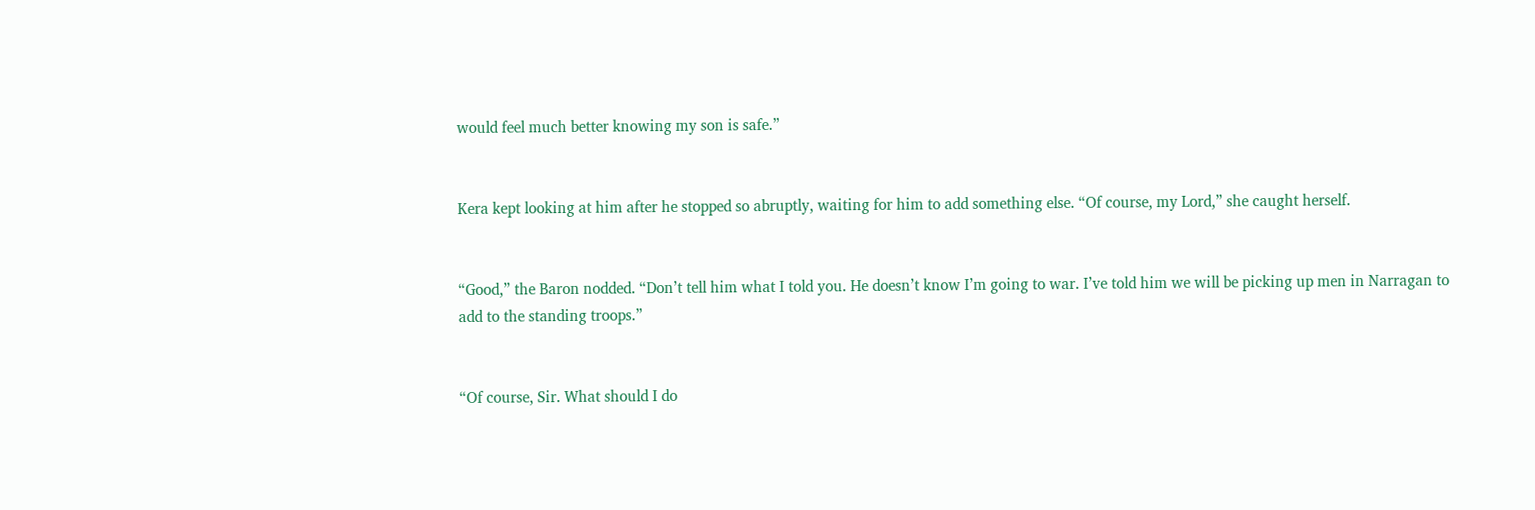would feel much better knowing my son is safe.”


Kera kept looking at him after he stopped so abruptly, waiting for him to add something else. “Of course, my Lord,” she caught herself.


“Good,” the Baron nodded. “Don’t tell him what I told you. He doesn’t know I’m going to war. I’ve told him we will be picking up men in Narragan to add to the standing troops.”


“Of course, Sir. What should I do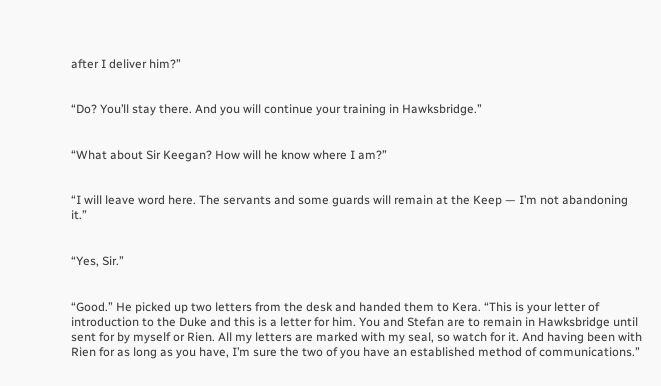after I deliver him?”


“Do? You’ll stay there. And you will continue your training in Hawksbridge.”


“What about Sir Keegan? How will he know where I am?”


“I will leave word here. The servants and some guards will remain at the Keep — I’m not abandoning it.”


“Yes, Sir.”


“Good.” He picked up two letters from the desk and handed them to Kera. “This is your letter of introduction to the Duke and this is a letter for him. You and Stefan are to remain in Hawksbridge until sent for by myself or Rien. All my letters are marked with my seal, so watch for it. And having been with Rien for as long as you have, I’m sure the two of you have an established method of communications.”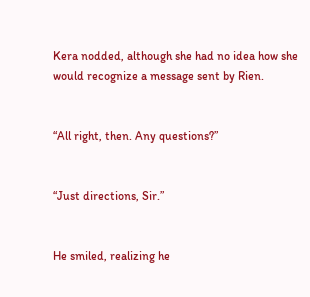Kera nodded, although she had no idea how she would recognize a message sent by Rien.


“All right, then. Any questions?”


“Just directions, Sir.”


He smiled, realizing he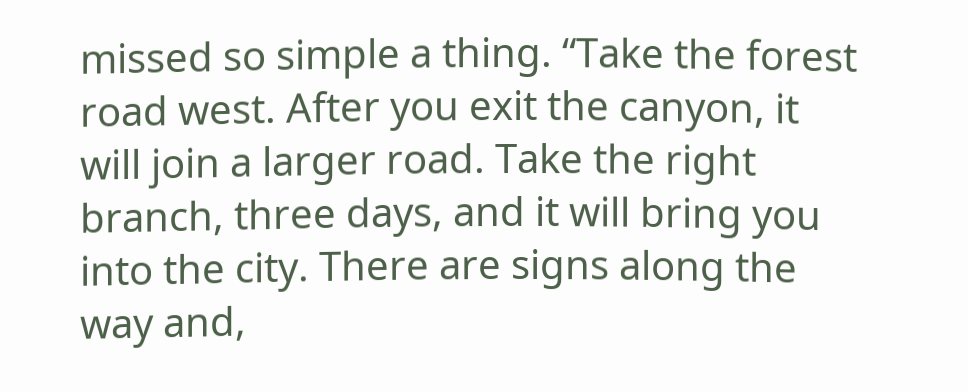missed so simple a thing. “Take the forest road west. After you exit the canyon, it will join a larger road. Take the right branch, three days, and it will bring you into the city. There are signs along the way and,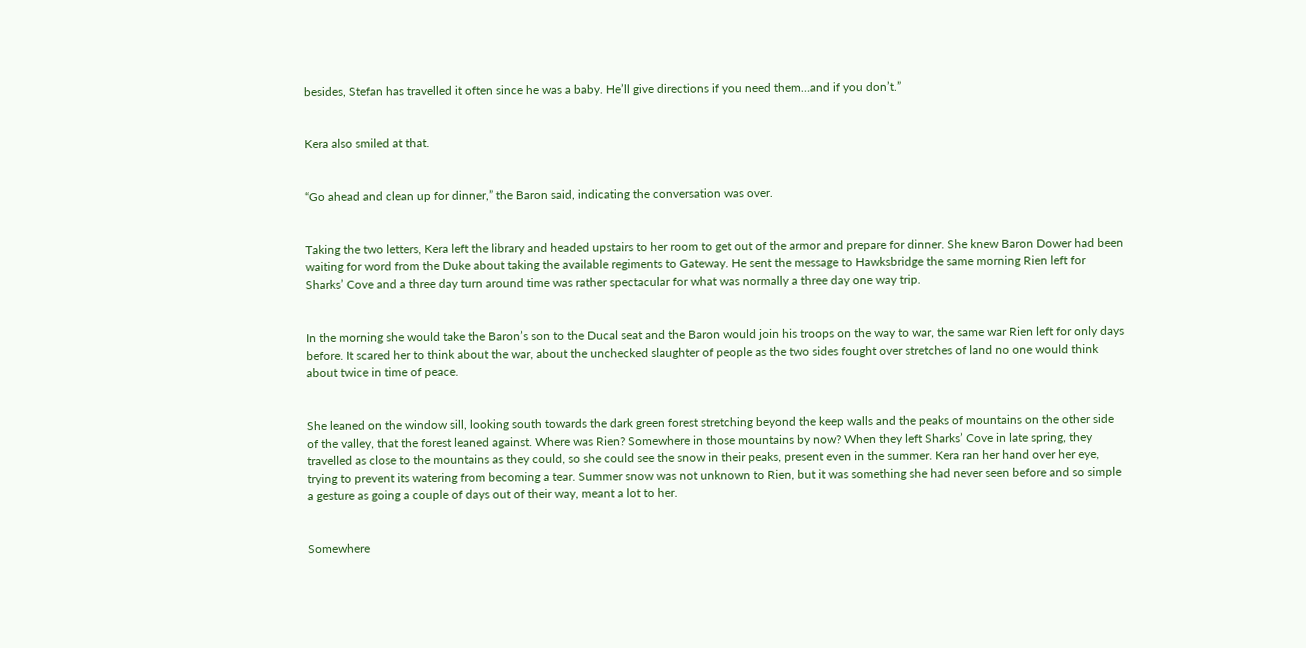besides, Stefan has travelled it often since he was a baby. He’ll give directions if you need them…and if you don’t.”


Kera also smiled at that.


“Go ahead and clean up for dinner,” the Baron said, indicating the conversation was over.


Taking the two letters, Kera left the library and headed upstairs to her room to get out of the armor and prepare for dinner. She knew Baron Dower had been waiting for word from the Duke about taking the available regiments to Gateway. He sent the message to Hawksbridge the same morning Rien left for Sharks’ Cove and a three day turn around time was rather spectacular for what was normally a three day one way trip.


In the morning she would take the Baron’s son to the Ducal seat and the Baron would join his troops on the way to war, the same war Rien left for only days before. It scared her to think about the war, about the unchecked slaughter of people as the two sides fought over stretches of land no one would think about twice in time of peace.


She leaned on the window sill, looking south towards the dark green forest stretching beyond the keep walls and the peaks of mountains on the other side of the valley, that the forest leaned against. Where was Rien? Somewhere in those mountains by now? When they left Sharks’ Cove in late spring, they travelled as close to the mountains as they could, so she could see the snow in their peaks, present even in the summer. Kera ran her hand over her eye, trying to prevent its watering from becoming a tear. Summer snow was not unknown to Rien, but it was something she had never seen before and so simple a gesture as going a couple of days out of their way, meant a lot to her.


Somewhere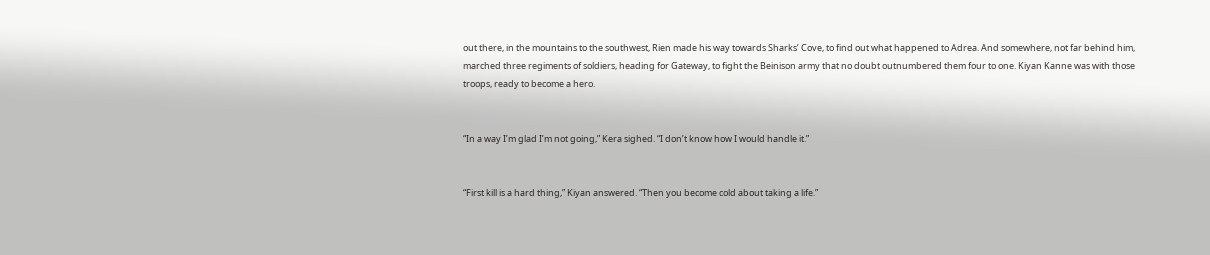out there, in the mountains to the southwest, Rien made his way towards Sharks’ Cove, to find out what happened to Adrea. And somewhere, not far behind him, marched three regiments of soldiers, heading for Gateway, to fight the Beinison army that no doubt outnumbered them four to one. Kiyan Kanne was with those troops, ready to become a hero.


“In a way I’m glad I’m not going,” Kera sighed. “I don’t know how I would handle it.”


“First kill is a hard thing,” Kiyan answered. “Then you become cold about taking a life.”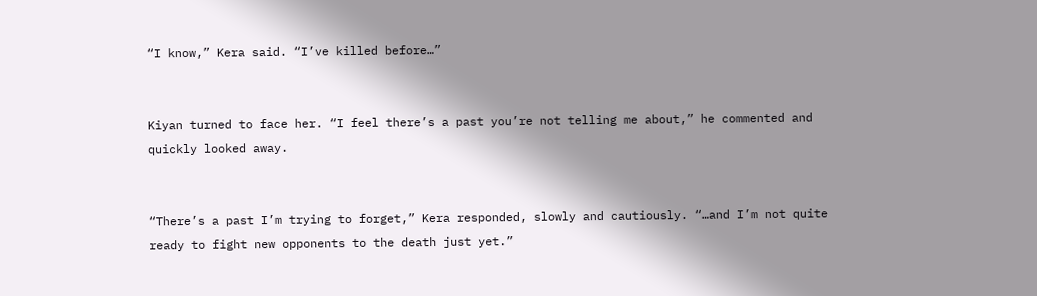“I know,” Kera said. “I’ve killed before…”


Kiyan turned to face her. “I feel there’s a past you’re not telling me about,” he commented and quickly looked away.


“There’s a past I’m trying to forget,” Kera responded, slowly and cautiously. “…and I’m not quite ready to fight new opponents to the death just yet.”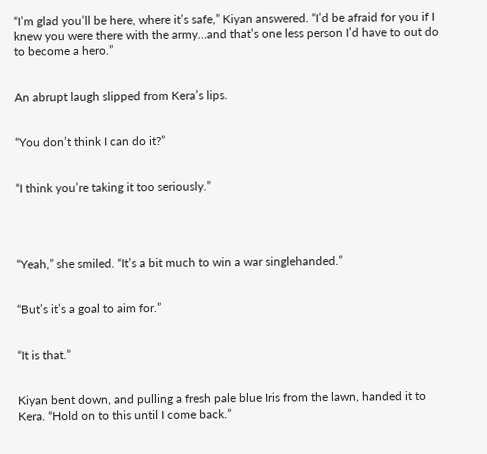“I’m glad you’ll be here, where it’s safe,” Kiyan answered. “I’d be afraid for you if I knew you were there with the army…and that’s one less person I’d have to out do to become a hero.”


An abrupt laugh slipped from Kera’s lips.


“You don’t think I can do it?”


“I think you’re taking it too seriously.”




“Yeah,” she smiled. “It’s a bit much to win a war singlehanded.”


“But’s it’s a goal to aim for.”


“It is that.”


Kiyan bent down, and pulling a fresh pale blue Iris from the lawn, handed it to Kera. “Hold on to this until I come back.”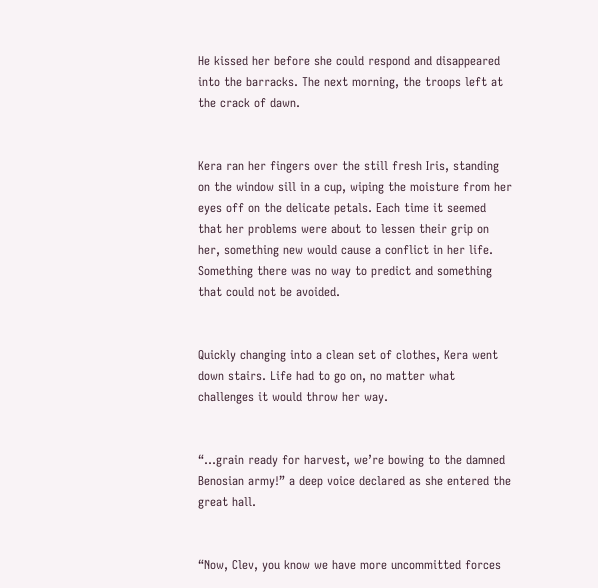He kissed her before she could respond and disappeared into the barracks. The next morning, the troops left at the crack of dawn.


Kera ran her fingers over the still fresh Iris, standing on the window sill in a cup, wiping the moisture from her eyes off on the delicate petals. Each time it seemed that her problems were about to lessen their grip on her, something new would cause a conflict in her life. Something there was no way to predict and something that could not be avoided.


Quickly changing into a clean set of clothes, Kera went down stairs. Life had to go on, no matter what challenges it would throw her way.


“…grain ready for harvest, we’re bowing to the damned Benosian army!” a deep voice declared as she entered the great hall.


“Now, Clev, you know we have more uncommitted forces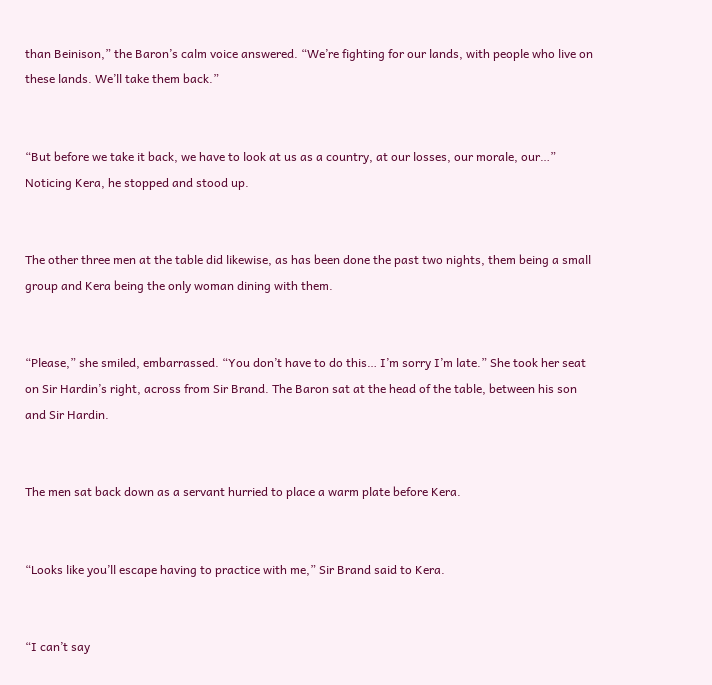than Beinison,” the Baron’s calm voice answered. “We’re fighting for our lands, with people who live on these lands. We’ll take them back.”


“But before we take it back, we have to look at us as a country, at our losses, our morale, our…” Noticing Kera, he stopped and stood up.


The other three men at the table did likewise, as has been done the past two nights, them being a small group and Kera being the only woman dining with them.


“Please,” she smiled, embarrassed. “You don’t have to do this… I’m sorry I’m late.” She took her seat on Sir Hardin’s right, across from Sir Brand. The Baron sat at the head of the table, between his son and Sir Hardin.


The men sat back down as a servant hurried to place a warm plate before Kera.


“Looks like you’ll escape having to practice with me,” Sir Brand said to Kera.


“I can’t say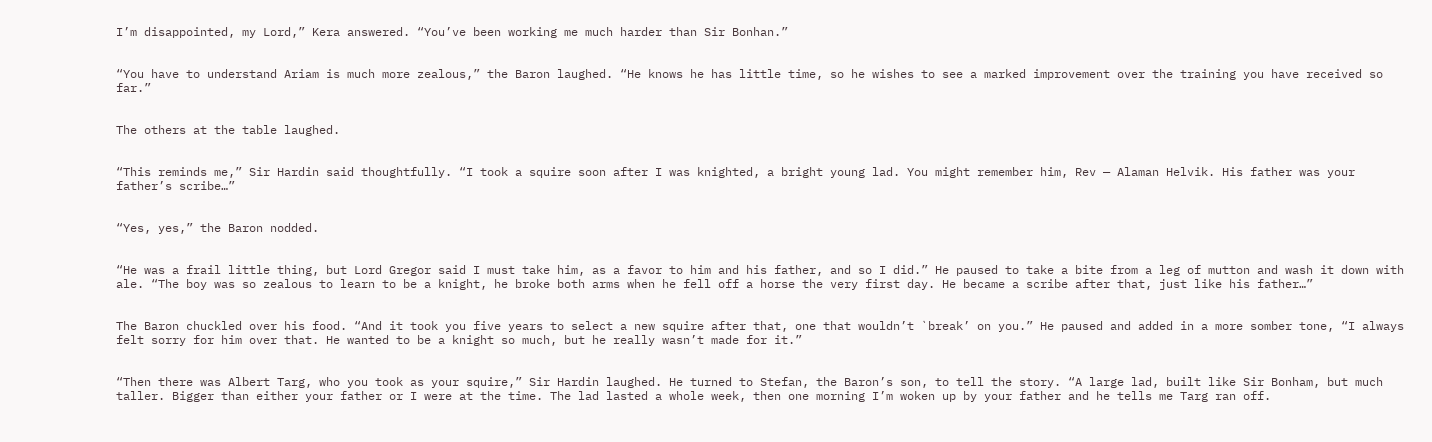I’m disappointed, my Lord,” Kera answered. “You’ve been working me much harder than Sir Bonhan.”


“You have to understand Ariam is much more zealous,” the Baron laughed. “He knows he has little time, so he wishes to see a marked improvement over the training you have received so far.”


The others at the table laughed.


“This reminds me,” Sir Hardin said thoughtfully. “I took a squire soon after I was knighted, a bright young lad. You might remember him, Rev — Alaman Helvik. His father was your father’s scribe…”


“Yes, yes,” the Baron nodded.


“He was a frail little thing, but Lord Gregor said I must take him, as a favor to him and his father, and so I did.” He paused to take a bite from a leg of mutton and wash it down with ale. “The boy was so zealous to learn to be a knight, he broke both arms when he fell off a horse the very first day. He became a scribe after that, just like his father…”


The Baron chuckled over his food. “And it took you five years to select a new squire after that, one that wouldn’t `break’ on you.” He paused and added in a more somber tone, “I always felt sorry for him over that. He wanted to be a knight so much, but he really wasn’t made for it.”


“Then there was Albert Targ, who you took as your squire,” Sir Hardin laughed. He turned to Stefan, the Baron’s son, to tell the story. “A large lad, built like Sir Bonham, but much taller. Bigger than either your father or I were at the time. The lad lasted a whole week, then one morning I’m woken up by your father and he tells me Targ ran off.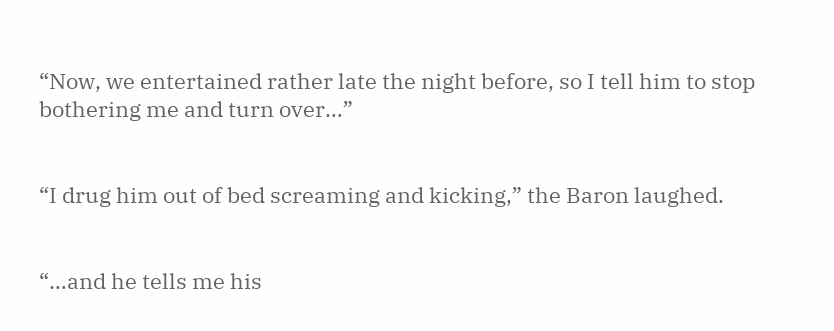“Now, we entertained rather late the night before, so I tell him to stop bothering me and turn over…”


“I drug him out of bed screaming and kicking,” the Baron laughed.


“…and he tells me his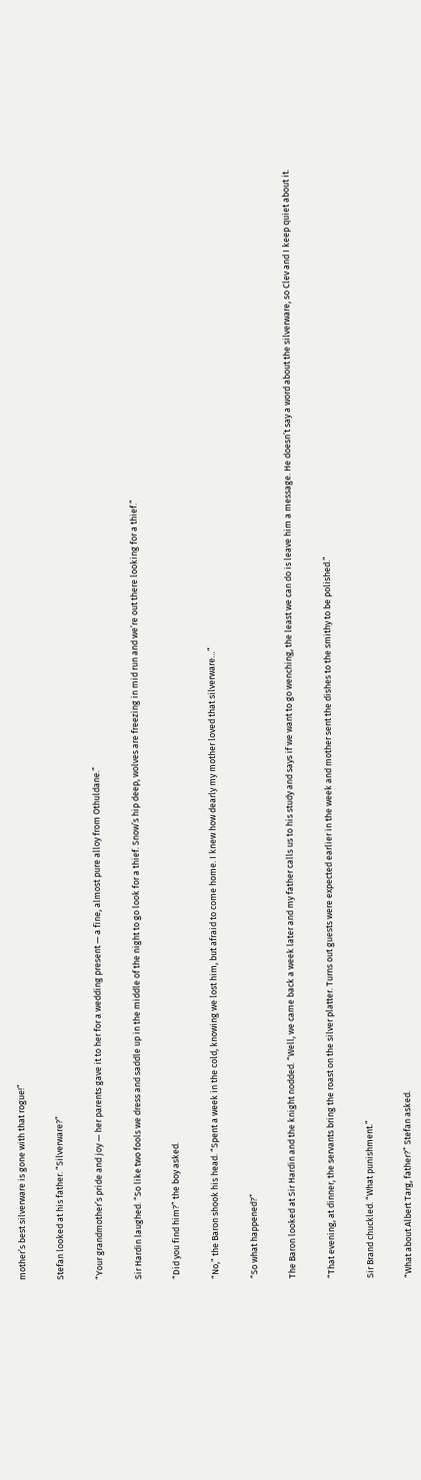mother’s best silverware is gone with that rogue!”


Stefan looked at his father. “Silverware?”


“Your grandmother’s pride and joy — her parents gave it to her for a wedding present — a fine, almost pure alloy from Othuldane.”


Sir Hardin laughed. “So like two fools we dress and saddle up in the middle of the night to go look for a thief. Snow’s hip deep, wolves are freezing in mid run and we’re out there looking for a thief.”


“Did you find him?” the boy asked.


“No,” the Baron shook his head. “Spent a week in the cold, knowing we lost him, but afraid to come home. I knew how dearly my mother loved that silverware…”


“So what happened?”


The Baron looked at Sir Hardin and the knight nodded. “Well, we came back a week later and my father calls us to his study and says if we want to go wenching, the least we can do is leave him a message. He doesn’t say a word about the silverware, so Clev and I keep quiet about it.


“That evening, at dinner, the servants bring the roast on the silver platter. Turns out guests were expected earlier in the week and mother sent the dishes to the smithy to be polished.”


Sir Brand chuckled. “What punishment.”


“What about Albert Targ, father?” Stefan asked.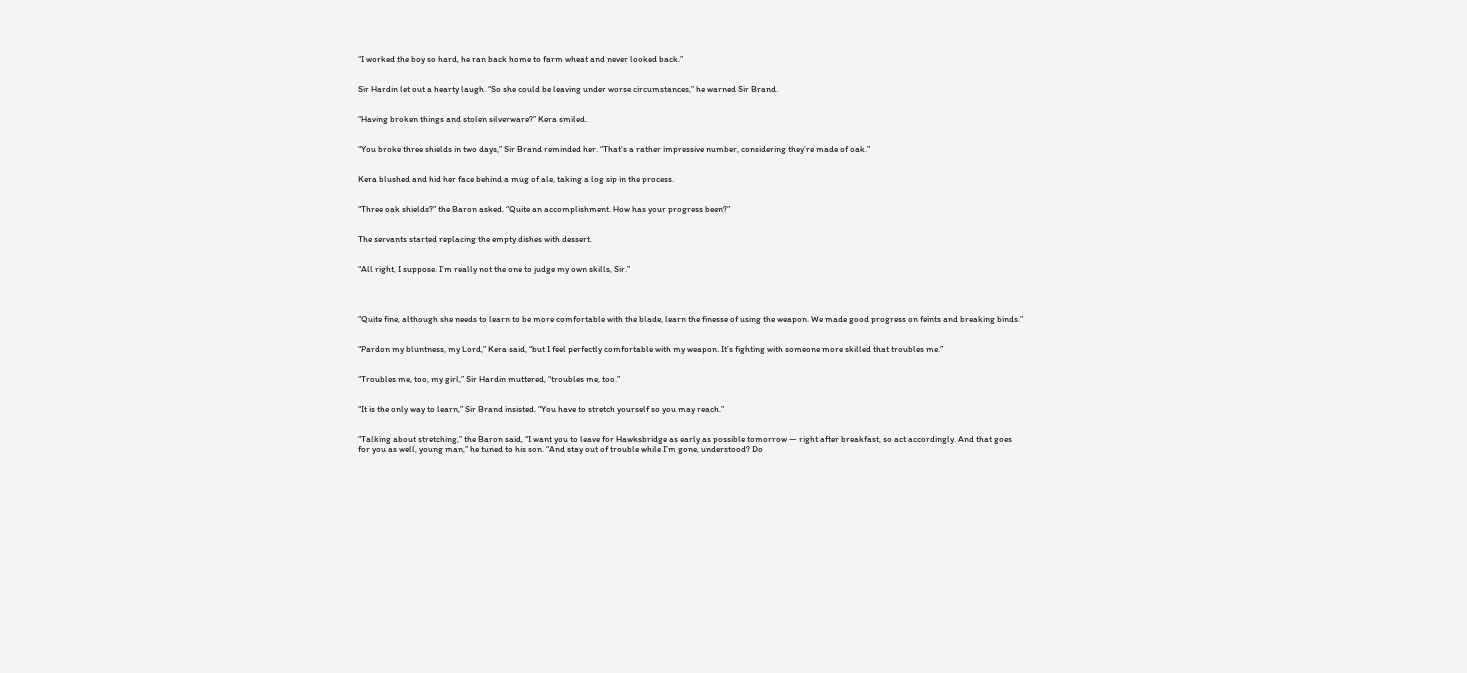“I worked the boy so hard, he ran back home to farm wheat and never looked back.”


Sir Hardin let out a hearty laugh. “So she could be leaving under worse circumstances,” he warned Sir Brand.


“Having broken things and stolen silverware?” Kera smiled.


“You broke three shields in two days,” Sir Brand reminded her. “That’s a rather impressive number, considering they’re made of oak.”


Kera blushed and hid her face behind a mug of ale, taking a log sip in the process.


“Three oak shields?” the Baron asked. “Quite an accomplishment. How has your progress been?”


The servants started replacing the empty dishes with dessert.


“All right, I suppose. I’m really not the one to judge my own skills, Sir.”




“Quite fine, although she needs to learn to be more comfortable with the blade, learn the finesse of using the weapon. We made good progress on feints and breaking binds.”


“Pardon my bluntness, my Lord,” Kera said, “but I feel perfectly comfortable with my weapon. It’s fighting with someone more skilled that troubles me.”


“Troubles me, too, my girl,” Sir Hardin muttered, “troubles me, too.”


“It is the only way to learn,” Sir Brand insisted. “You have to stretch yourself so you may reach.”


“Talking about stretching,” the Baron said, “I want you to leave for Hawksbridge as early as possible tomorrow — right after breakfast, so act accordingly. And that goes for you as well, young man,” he tuned to his son. “And stay out of trouble while I’m gone, understood? Do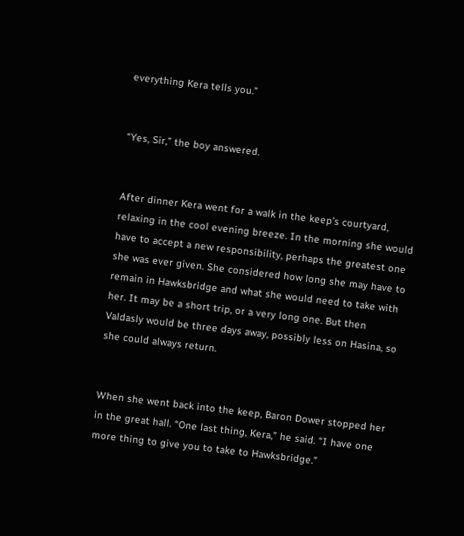everything Kera tells you.”


“Yes, Sir,” the boy answered.


After dinner Kera went for a walk in the keep’s courtyard, relaxing in the cool evening breeze. In the morning she would have to accept a new responsibility, perhaps the greatest one she was ever given. She considered how long she may have to remain in Hawksbridge and what she would need to take with her. It may be a short trip, or a very long one. But then Valdasly would be three days away, possibly less on Hasina, so she could always return.


When she went back into the keep, Baron Dower stopped her in the great hall. “One last thing, Kera,” he said. “I have one more thing to give you to take to Hawksbridge.”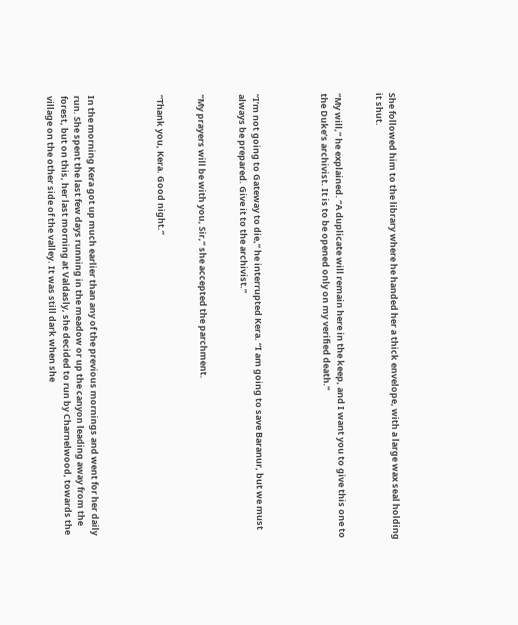She followed him to the library where he handed her a thick envelope, with a large wax seal holding it shut.


“My will,” he explained. “A duplicate will remain here in the keep, and I want you to give this one to the Duke’s archivist. It is to be opened only on my verified death.”




“I’m not going to Gateway to die,” he interrupted Kera. “I am going to save Baranur, but we must always be prepared. Give it to the archivist.”


“My prayers will be with you, Sir,” she accepted the parchment.


“Thank you, Kera. Good night.”




In the morning Kera got up much earlier than any of the previous mornings and went for her daily run. She spent the last few days running in the meadow or up the canyon leading away from the forest, but on this, her last morning at Valdasly, she decided to run by Charnelwood, towards the village on the other side of the valley. It was still dark when she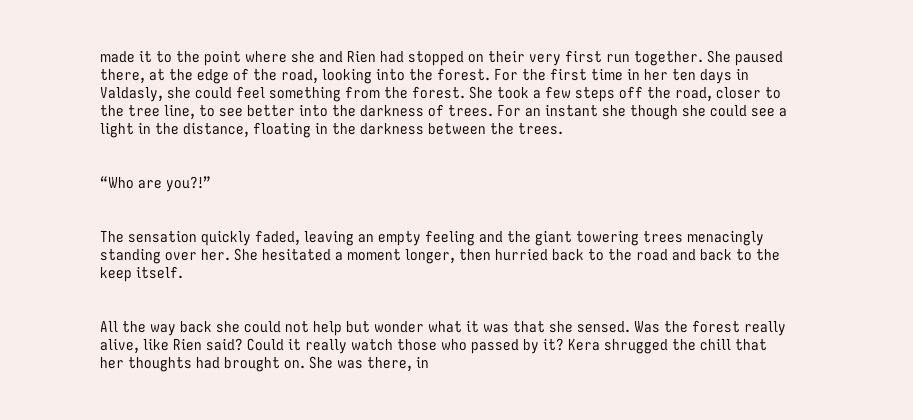made it to the point where she and Rien had stopped on their very first run together. She paused there, at the edge of the road, looking into the forest. For the first time in her ten days in Valdasly, she could feel something from the forest. She took a few steps off the road, closer to the tree line, to see better into the darkness of trees. For an instant she though she could see a light in the distance, floating in the darkness between the trees.


“Who are you?!”


The sensation quickly faded, leaving an empty feeling and the giant towering trees menacingly standing over her. She hesitated a moment longer, then hurried back to the road and back to the keep itself.


All the way back she could not help but wonder what it was that she sensed. Was the forest really alive, like Rien said? Could it really watch those who passed by it? Kera shrugged the chill that her thoughts had brought on. She was there, in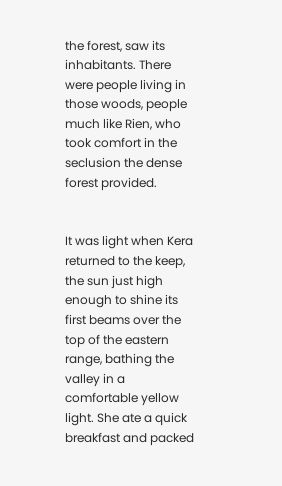the forest, saw its inhabitants. There were people living in those woods, people much like Rien, who took comfort in the seclusion the dense forest provided.


It was light when Kera returned to the keep, the sun just high enough to shine its first beams over the top of the eastern range, bathing the valley in a comfortable yellow light. She ate a quick breakfast and packed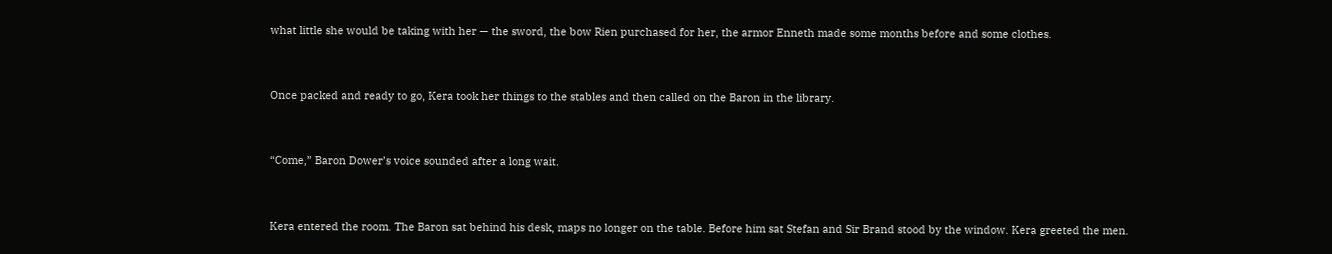what little she would be taking with her — the sword, the bow Rien purchased for her, the armor Enneth made some months before and some clothes.


Once packed and ready to go, Kera took her things to the stables and then called on the Baron in the library.


“Come,” Baron Dower’s voice sounded after a long wait.


Kera entered the room. The Baron sat behind his desk, maps no longer on the table. Before him sat Stefan and Sir Brand stood by the window. Kera greeted the men.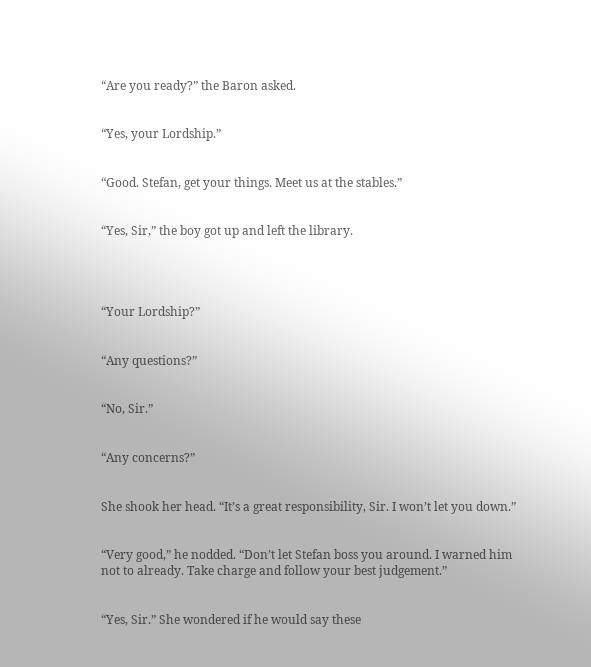“Are you ready?” the Baron asked.


“Yes, your Lordship.”


“Good. Stefan, get your things. Meet us at the stables.”


“Yes, Sir,” the boy got up and left the library.




“Your Lordship?”


“Any questions?”


“No, Sir.”


“Any concerns?”


She shook her head. “It’s a great responsibility, Sir. I won’t let you down.”


“Very good,” he nodded. “Don’t let Stefan boss you around. I warned him not to already. Take charge and follow your best judgement.”


“Yes, Sir.” She wondered if he would say these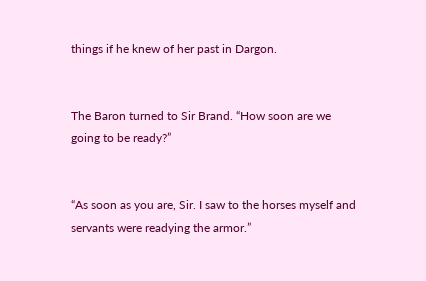things if he knew of her past in Dargon.


The Baron turned to Sir Brand. “How soon are we going to be ready?”


“As soon as you are, Sir. I saw to the horses myself and servants were readying the armor.”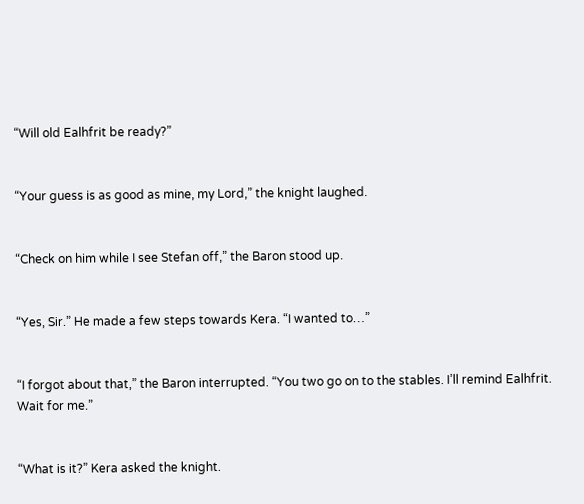“Will old Ealhfrit be ready?”


“Your guess is as good as mine, my Lord,” the knight laughed.


“Check on him while I see Stefan off,” the Baron stood up.


“Yes, Sir.” He made a few steps towards Kera. “I wanted to…”


“I forgot about that,” the Baron interrupted. “You two go on to the stables. I’ll remind Ealhfrit. Wait for me.”


“What is it?” Kera asked the knight.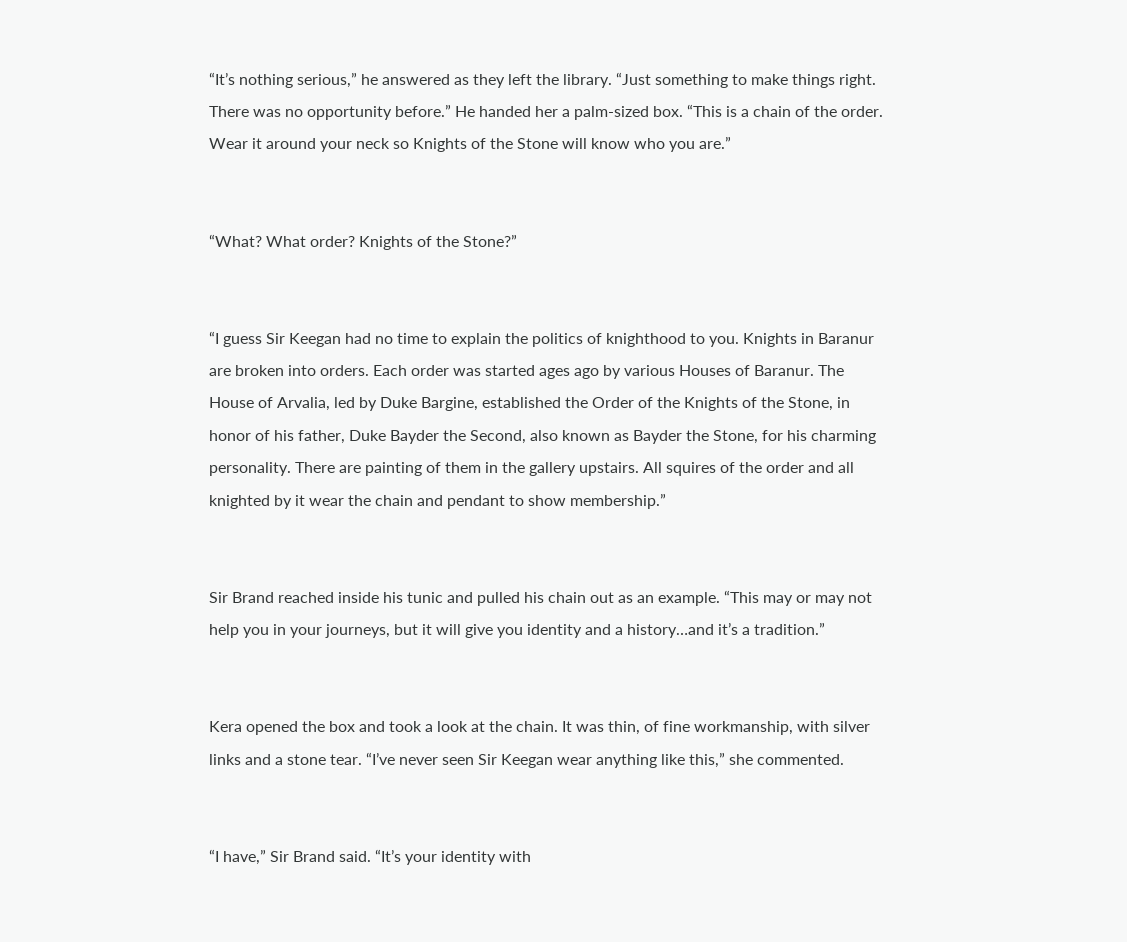“It’s nothing serious,” he answered as they left the library. “Just something to make things right. There was no opportunity before.” He handed her a palm-sized box. “This is a chain of the order. Wear it around your neck so Knights of the Stone will know who you are.”


“What? What order? Knights of the Stone?”


“I guess Sir Keegan had no time to explain the politics of knighthood to you. Knights in Baranur are broken into orders. Each order was started ages ago by various Houses of Baranur. The House of Arvalia, led by Duke Bargine, established the Order of the Knights of the Stone, in honor of his father, Duke Bayder the Second, also known as Bayder the Stone, for his charming personality. There are painting of them in the gallery upstairs. All squires of the order and all knighted by it wear the chain and pendant to show membership.”


Sir Brand reached inside his tunic and pulled his chain out as an example. “This may or may not help you in your journeys, but it will give you identity and a history…and it’s a tradition.”


Kera opened the box and took a look at the chain. It was thin, of fine workmanship, with silver links and a stone tear. “I’ve never seen Sir Keegan wear anything like this,” she commented.


“I have,” Sir Brand said. “It’s your identity with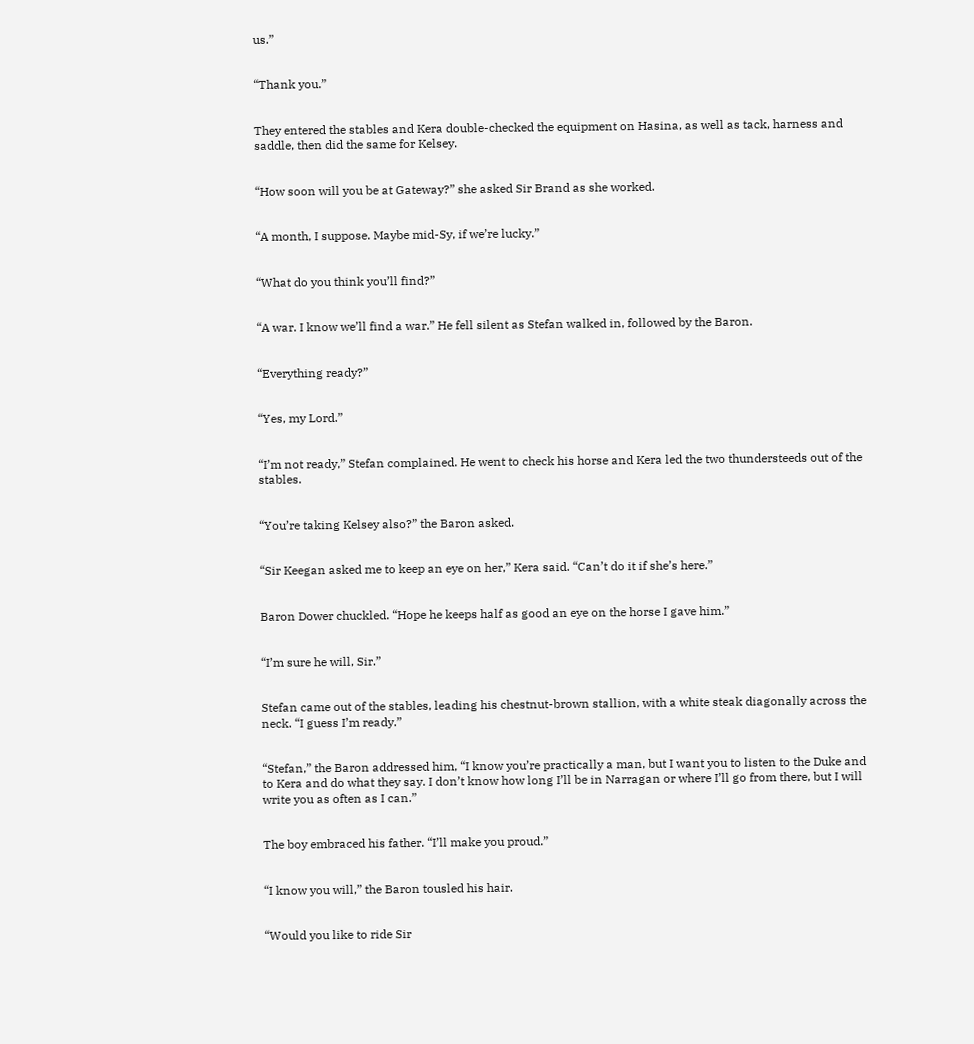us.”


“Thank you.”


They entered the stables and Kera double-checked the equipment on Hasina, as well as tack, harness and saddle, then did the same for Kelsey.


“How soon will you be at Gateway?” she asked Sir Brand as she worked.


“A month, I suppose. Maybe mid-Sy, if we’re lucky.”


“What do you think you’ll find?”


“A war. I know we’ll find a war.” He fell silent as Stefan walked in, followed by the Baron.


“Everything ready?”


“Yes, my Lord.”


“I’m not ready,” Stefan complained. He went to check his horse and Kera led the two thundersteeds out of the stables.


“You’re taking Kelsey also?” the Baron asked.


“Sir Keegan asked me to keep an eye on her,” Kera said. “Can’t do it if she’s here.”


Baron Dower chuckled. “Hope he keeps half as good an eye on the horse I gave him.”


“I’m sure he will, Sir.”


Stefan came out of the stables, leading his chestnut-brown stallion, with a white steak diagonally across the neck. “I guess I’m ready.”


“Stefan,” the Baron addressed him, “I know you’re practically a man, but I want you to listen to the Duke and to Kera and do what they say. I don’t know how long I’ll be in Narragan or where I’ll go from there, but I will write you as often as I can.”


The boy embraced his father. “I’ll make you proud.”


“I know you will,” the Baron tousled his hair.


“Would you like to ride Sir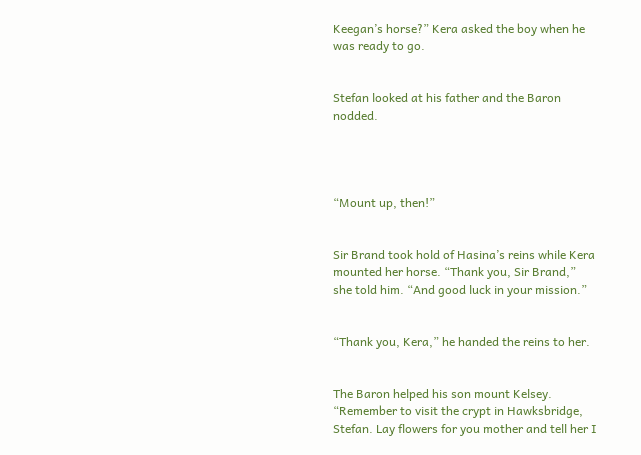Keegan’s horse?” Kera asked the boy when he was ready to go.


Stefan looked at his father and the Baron nodded.




“Mount up, then!”


Sir Brand took hold of Hasina’s reins while Kera mounted her horse. “Thank you, Sir Brand,” she told him. “And good luck in your mission.”


“Thank you, Kera,” he handed the reins to her.


The Baron helped his son mount Kelsey. “Remember to visit the crypt in Hawksbridge, Stefan. Lay flowers for you mother and tell her I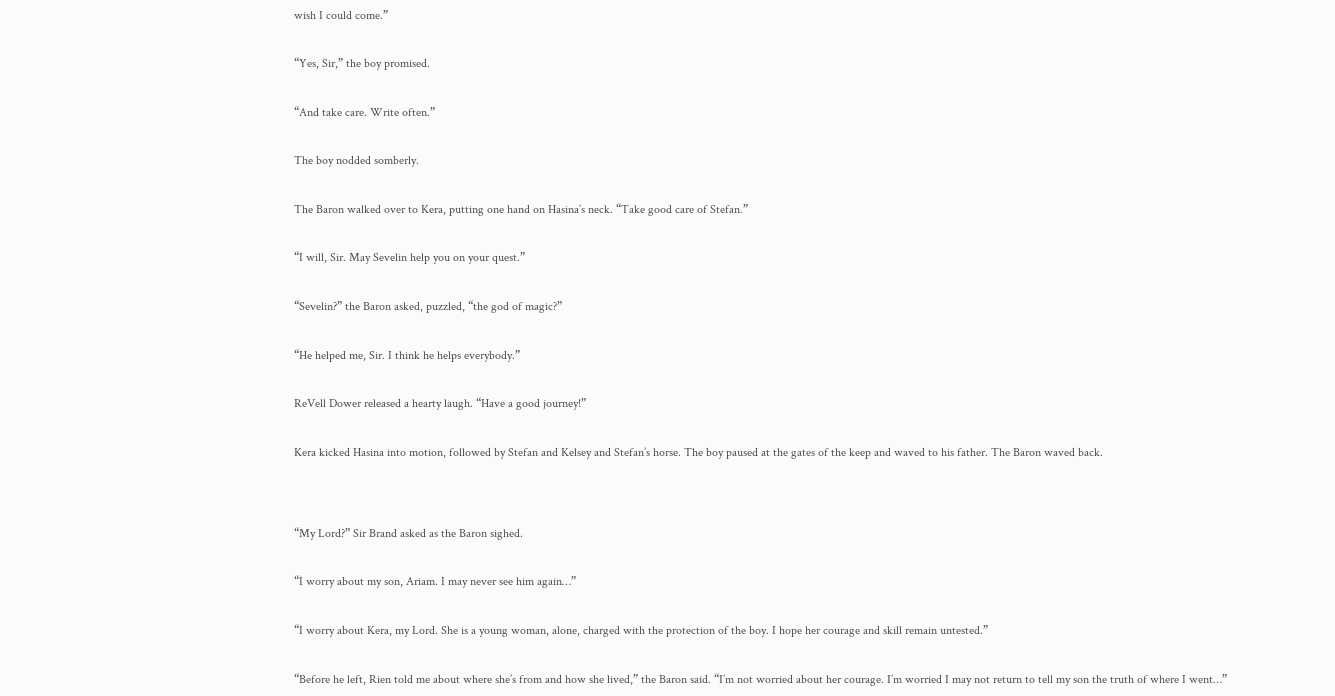wish I could come.”


“Yes, Sir,” the boy promised.


“And take care. Write often.”


The boy nodded somberly.


The Baron walked over to Kera, putting one hand on Hasina’s neck. “Take good care of Stefan.”


“I will, Sir. May Sevelin help you on your quest.”


“Sevelin?” the Baron asked, puzzled, “the god of magic?”


“He helped me, Sir. I think he helps everybody.”


ReVell Dower released a hearty laugh. “Have a good journey!”


Kera kicked Hasina into motion, followed by Stefan and Kelsey and Stefan’s horse. The boy paused at the gates of the keep and waved to his father. The Baron waved back.




“My Lord?” Sir Brand asked as the Baron sighed.


“I worry about my son, Ariam. I may never see him again…”


“I worry about Kera, my Lord. She is a young woman, alone, charged with the protection of the boy. I hope her courage and skill remain untested.”


“Before he left, Rien told me about where she’s from and how she lived,” the Baron said. “I’m not worried about her courage. I’m worried I may not return to tell my son the truth of where I went…”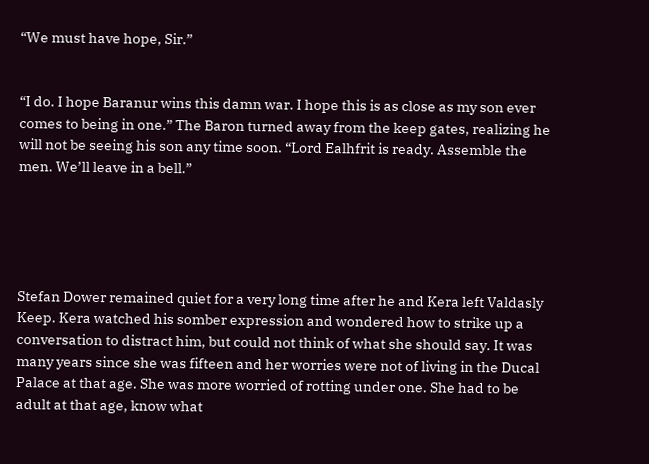“We must have hope, Sir.”


“I do. I hope Baranur wins this damn war. I hope this is as close as my son ever comes to being in one.” The Baron turned away from the keep gates, realizing he will not be seeing his son any time soon. “Lord Ealhfrit is ready. Assemble the men. We’ll leave in a bell.”





Stefan Dower remained quiet for a very long time after he and Kera left Valdasly Keep. Kera watched his somber expression and wondered how to strike up a conversation to distract him, but could not think of what she should say. It was many years since she was fifteen and her worries were not of living in the Ducal Palace at that age. She was more worried of rotting under one. She had to be adult at that age, know what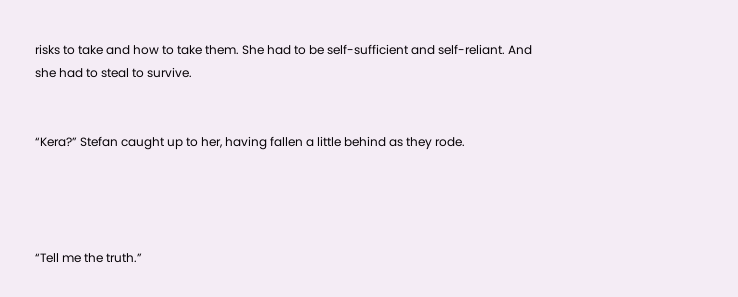risks to take and how to take them. She had to be self-sufficient and self-reliant. And she had to steal to survive.


“Kera?” Stefan caught up to her, having fallen a little behind as they rode.




“Tell me the truth.”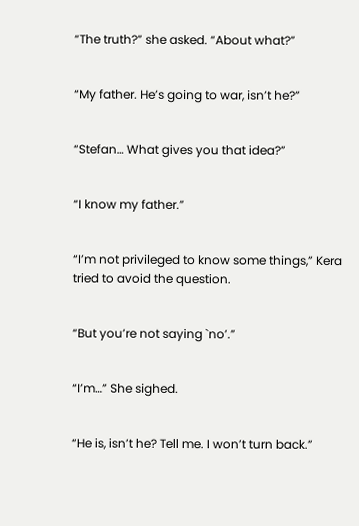“The truth?” she asked. “About what?”


“My father. He’s going to war, isn’t he?”


“Stefan… What gives you that idea?”


“I know my father.”


“I’m not privileged to know some things,” Kera tried to avoid the question.


“But you’re not saying `no’.”


“I’m…” She sighed.


“He is, isn’t he? Tell me. I won’t turn back.”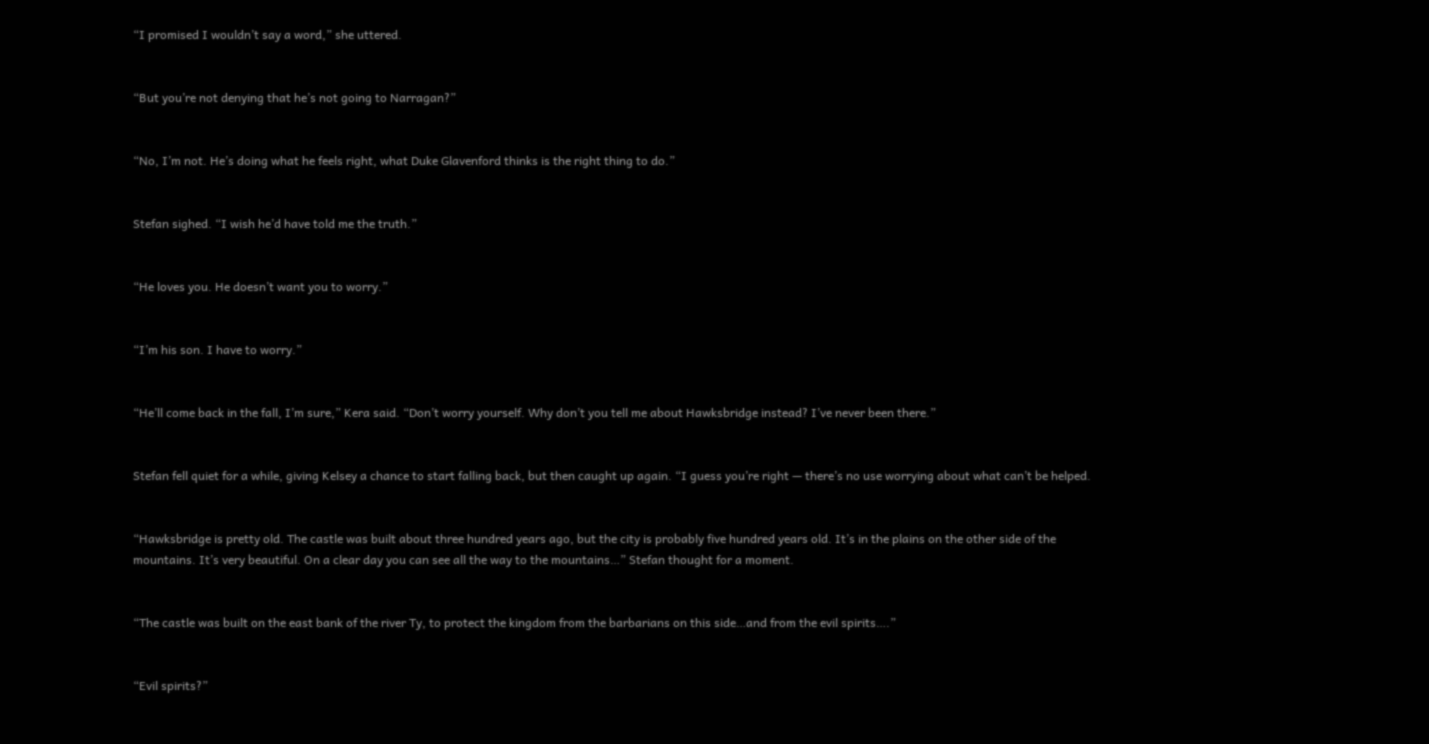“I promised I wouldn’t say a word,” she uttered.


“But you’re not denying that he’s not going to Narragan?”


“No, I’m not. He’s doing what he feels right, what Duke Glavenford thinks is the right thing to do.”


Stefan sighed. “I wish he’d have told me the truth.”


“He loves you. He doesn’t want you to worry.”


“I’m his son. I have to worry.”


“He’ll come back in the fall, I’m sure,” Kera said. “Don’t worry yourself. Why don’t you tell me about Hawksbridge instead? I’ve never been there.”


Stefan fell quiet for a while, giving Kelsey a chance to start falling back, but then caught up again. “I guess you’re right — there’s no use worrying about what can’t be helped.


“Hawksbridge is pretty old. The castle was built about three hundred years ago, but the city is probably five hundred years old. It’s in the plains on the other side of the mountains. It’s very beautiful. On a clear day you can see all the way to the mountains…” Stefan thought for a moment.


“The castle was built on the east bank of the river Ty, to protect the kingdom from the barbarians on this side…and from the evil spirits….”


“Evil spirits?”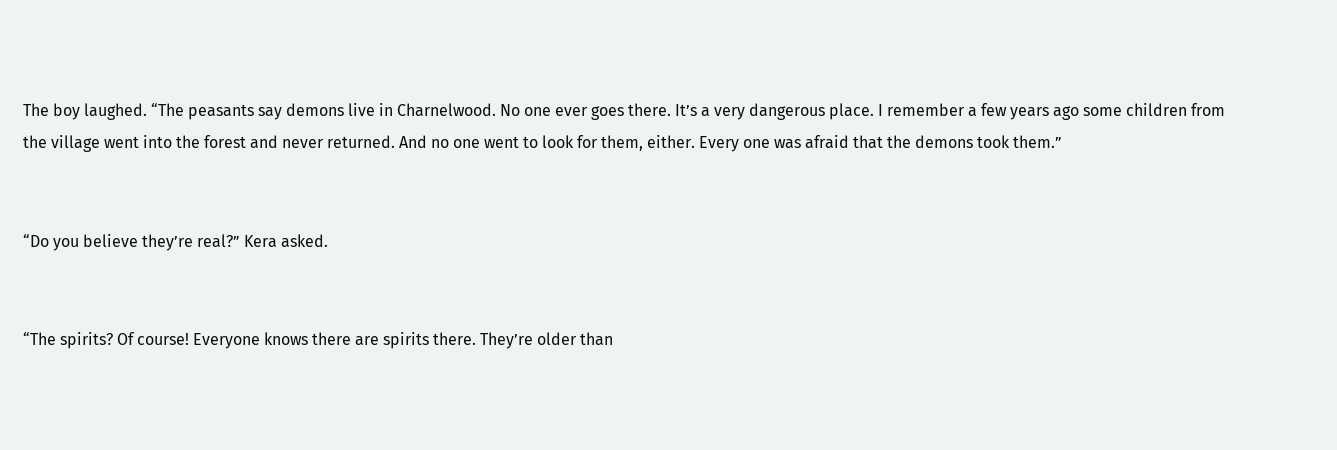The boy laughed. “The peasants say demons live in Charnelwood. No one ever goes there. It’s a very dangerous place. I remember a few years ago some children from the village went into the forest and never returned. And no one went to look for them, either. Every one was afraid that the demons took them.”


“Do you believe they’re real?” Kera asked.


“The spirits? Of course! Everyone knows there are spirits there. They’re older than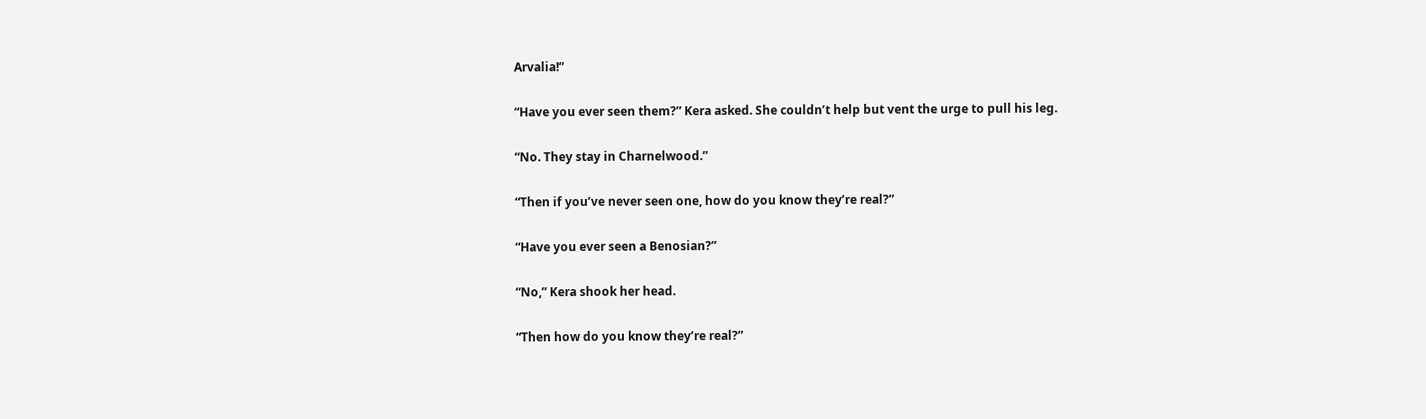Arvalia!”


“Have you ever seen them?” Kera asked. She couldn’t help but vent the urge to pull his leg.


“No. They stay in Charnelwood.”


“Then if you’ve never seen one, how do you know they’re real?”


“Have you ever seen a Benosian?”


“No,” Kera shook her head.


“Then how do you know they’re real?”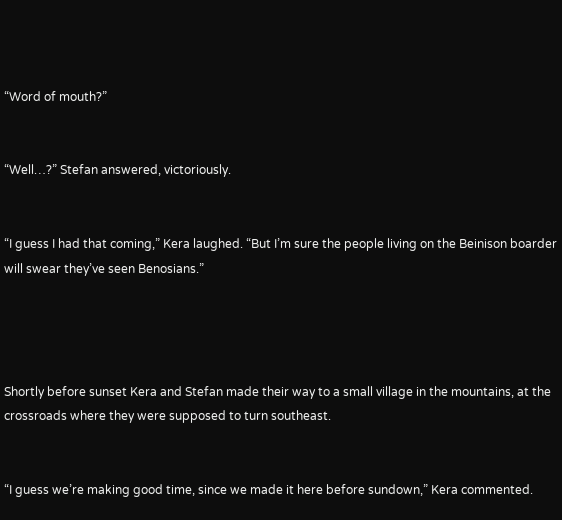“Word of mouth?”


“Well…?” Stefan answered, victoriously.


“I guess I had that coming,” Kera laughed. “But I’m sure the people living on the Beinison boarder will swear they’ve seen Benosians.”




Shortly before sunset Kera and Stefan made their way to a small village in the mountains, at the crossroads where they were supposed to turn southeast.


“I guess we’re making good time, since we made it here before sundown,” Kera commented.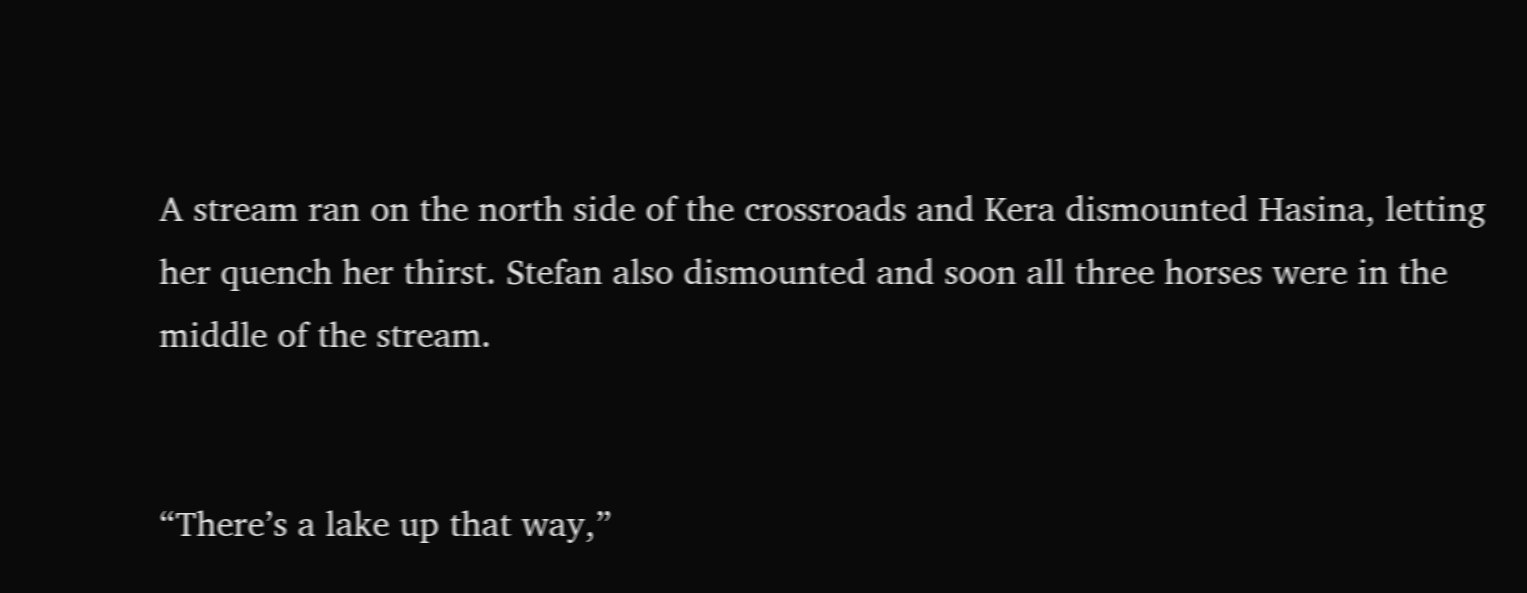A stream ran on the north side of the crossroads and Kera dismounted Hasina, letting her quench her thirst. Stefan also dismounted and soon all three horses were in the middle of the stream.


“There’s a lake up that way,”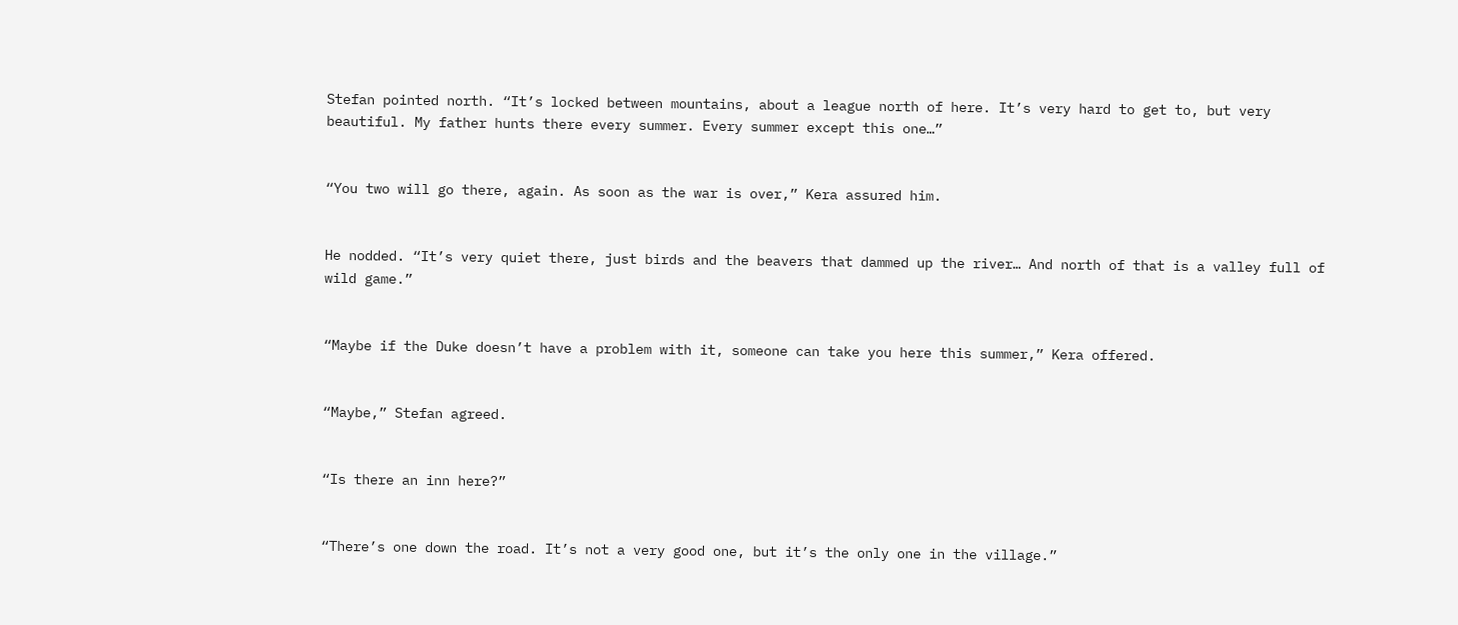Stefan pointed north. “It’s locked between mountains, about a league north of here. It’s very hard to get to, but very beautiful. My father hunts there every summer. Every summer except this one…”


“You two will go there, again. As soon as the war is over,” Kera assured him.


He nodded. “It’s very quiet there, just birds and the beavers that dammed up the river… And north of that is a valley full of wild game.”


“Maybe if the Duke doesn’t have a problem with it, someone can take you here this summer,” Kera offered.


“Maybe,” Stefan agreed.


“Is there an inn here?”


“There’s one down the road. It’s not a very good one, but it’s the only one in the village.”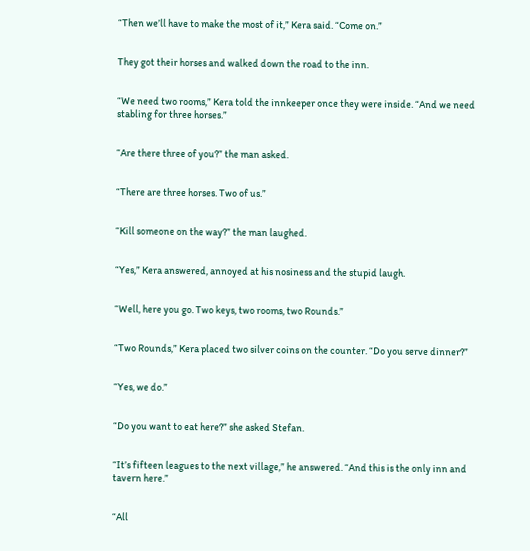“Then we’ll have to make the most of it,” Kera said. “Come on.”


They got their horses and walked down the road to the inn.


“We need two rooms,” Kera told the innkeeper once they were inside. “And we need stabling for three horses.”


“Are there three of you?” the man asked.


“There are three horses. Two of us.”


“Kill someone on the way?” the man laughed.


“Yes,” Kera answered, annoyed at his nosiness and the stupid laugh.


“Well, here you go. Two keys, two rooms, two Rounds.”


“Two Rounds,” Kera placed two silver coins on the counter. “Do you serve dinner?”


“Yes, we do.”


“Do you want to eat here?” she asked Stefan.


“It’s fifteen leagues to the next village,” he answered. “And this is the only inn and tavern here.”


“All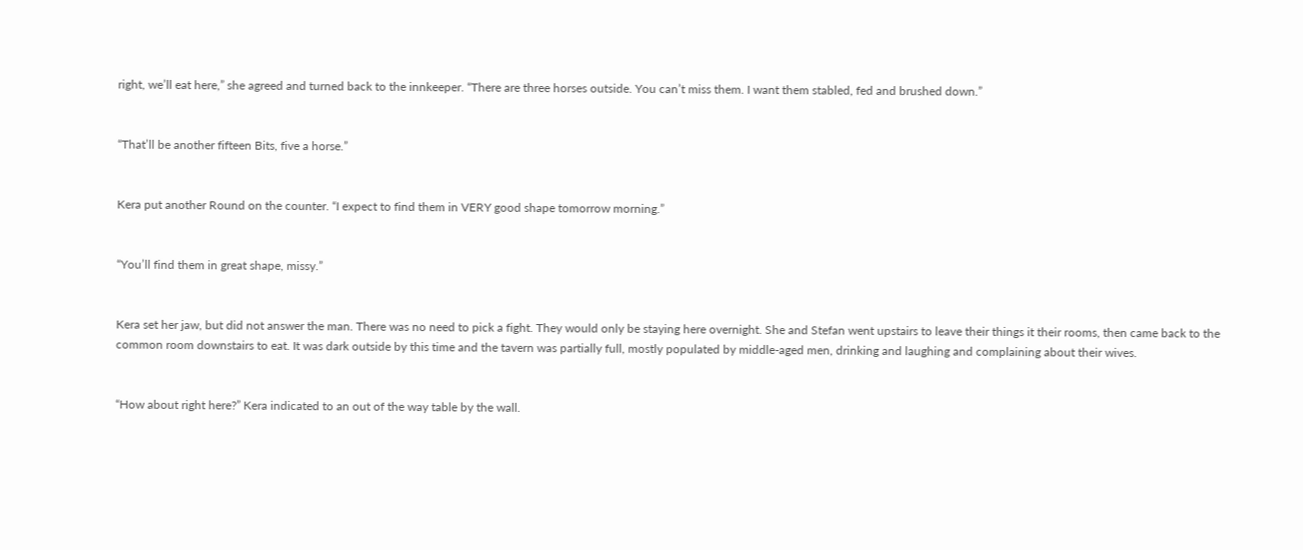right, we’ll eat here,” she agreed and turned back to the innkeeper. “There are three horses outside. You can’t miss them. I want them stabled, fed and brushed down.”


“That’ll be another fifteen Bits, five a horse.”


Kera put another Round on the counter. “I expect to find them in VERY good shape tomorrow morning.”


“You’ll find them in great shape, missy.”


Kera set her jaw, but did not answer the man. There was no need to pick a fight. They would only be staying here overnight. She and Stefan went upstairs to leave their things it their rooms, then came back to the common room downstairs to eat. It was dark outside by this time and the tavern was partially full, mostly populated by middle-aged men, drinking and laughing and complaining about their wives.


“How about right here?” Kera indicated to an out of the way table by the wall.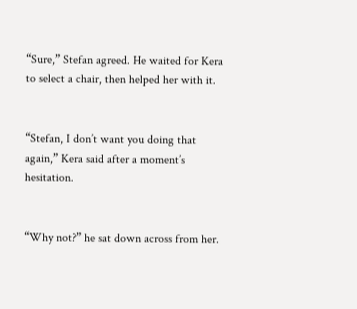“Sure,” Stefan agreed. He waited for Kera to select a chair, then helped her with it.


“Stefan, I don’t want you doing that again,” Kera said after a moment’s hesitation.


“Why not?” he sat down across from her.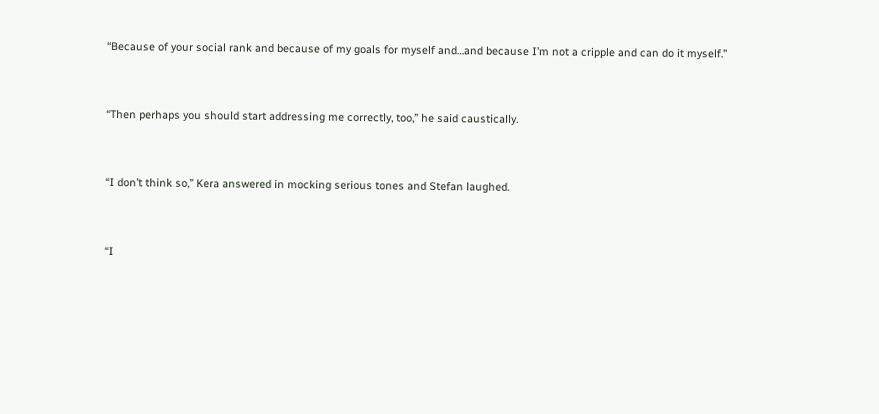“Because of your social rank and because of my goals for myself and…and because I’m not a cripple and can do it myself.”


“Then perhaps you should start addressing me correctly, too,” he said caustically.


“I don’t think so,” Kera answered in mocking serious tones and Stefan laughed.


“I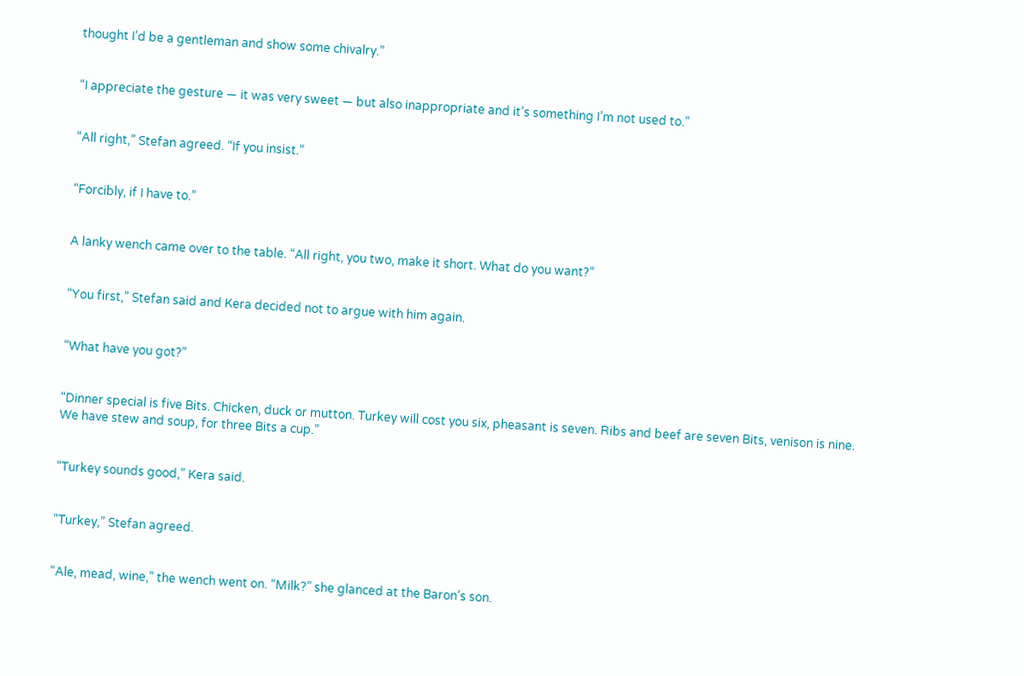thought I’d be a gentleman and show some chivalry.”


“I appreciate the gesture — it was very sweet — but also inappropriate and it’s something I’m not used to.”


“All right,” Stefan agreed. “If you insist.”


“Forcibly, if I have to.”


A lanky wench came over to the table. “All right, you two, make it short. What do you want?”


“You first,” Stefan said and Kera decided not to argue with him again.


“What have you got?”


“Dinner special is five Bits. Chicken, duck or mutton. Turkey will cost you six, pheasant is seven. Ribs and beef are seven Bits, venison is nine. We have stew and soup, for three Bits a cup.”


“Turkey sounds good,” Kera said.


“Turkey,” Stefan agreed.


“Ale, mead, wine,” the wench went on. “Milk?” she glanced at the Baron’s son.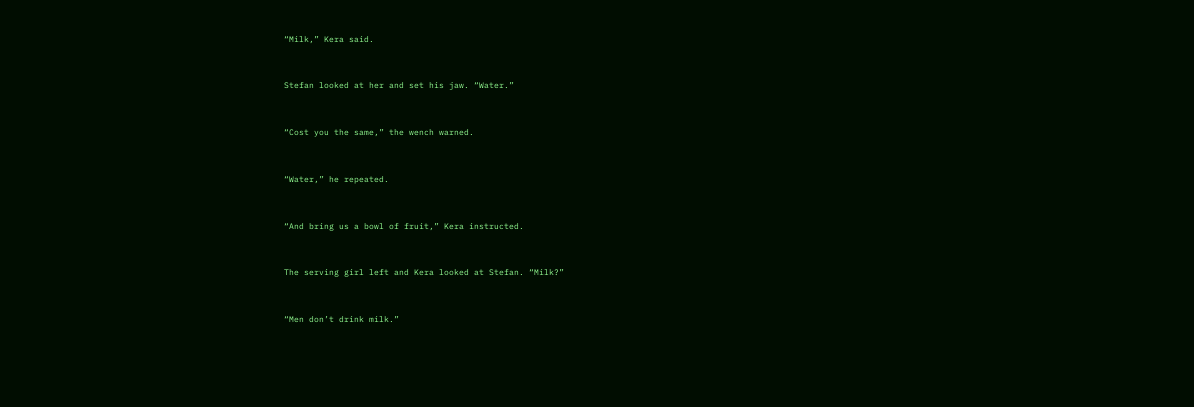“Milk,” Kera said.


Stefan looked at her and set his jaw. “Water.”


“Cost you the same,” the wench warned.


“Water,” he repeated.


“And bring us a bowl of fruit,” Kera instructed.


The serving girl left and Kera looked at Stefan. “Milk?”


“Men don’t drink milk.”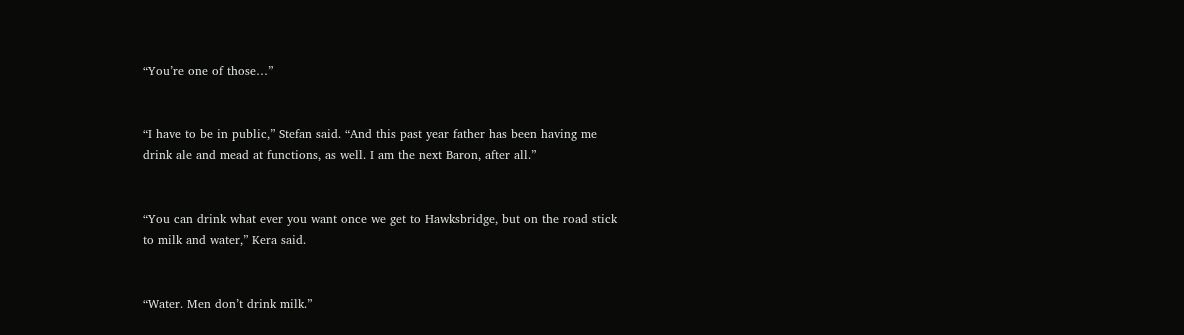“You’re one of those…”


“I have to be in public,” Stefan said. “And this past year father has been having me drink ale and mead at functions, as well. I am the next Baron, after all.”


“You can drink what ever you want once we get to Hawksbridge, but on the road stick to milk and water,” Kera said.


“Water. Men don’t drink milk.”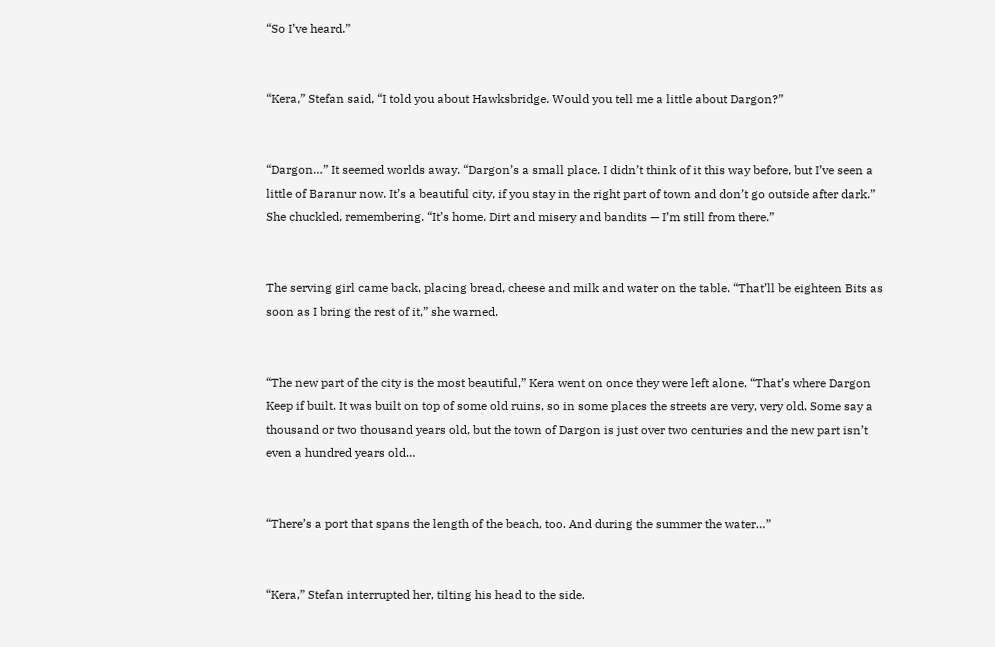“So I’ve heard.”


“Kera,” Stefan said, “I told you about Hawksbridge. Would you tell me a little about Dargon?”


“Dargon…” It seemed worlds away. “Dargon’s a small place. I didn’t think of it this way before, but I’ve seen a little of Baranur now. It’s a beautiful city, if you stay in the right part of town and don’t go outside after dark.” She chuckled, remembering. “It’s home. Dirt and misery and bandits — I’m still from there.”


The serving girl came back, placing bread, cheese and milk and water on the table. “That’ll be eighteen Bits as soon as I bring the rest of it,” she warned.


“The new part of the city is the most beautiful,” Kera went on once they were left alone. “That’s where Dargon Keep if built. It was built on top of some old ruins, so in some places the streets are very, very old. Some say a thousand or two thousand years old, but the town of Dargon is just over two centuries and the new part isn’t even a hundred years old…


“There’s a port that spans the length of the beach, too. And during the summer the water…”


“Kera,” Stefan interrupted her, tilting his head to the side.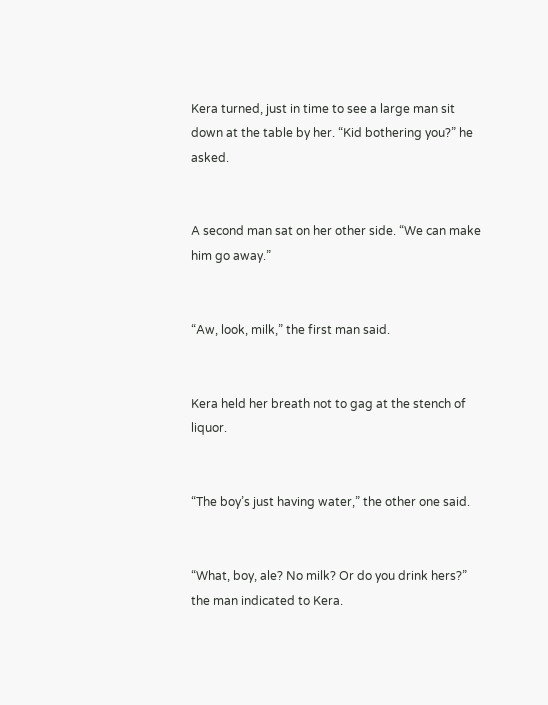Kera turned, just in time to see a large man sit down at the table by her. “Kid bothering you?” he asked.


A second man sat on her other side. “We can make him go away.”


“Aw, look, milk,” the first man said.


Kera held her breath not to gag at the stench of liquor.


“The boy’s just having water,” the other one said.


“What, boy, ale? No milk? Or do you drink hers?” the man indicated to Kera.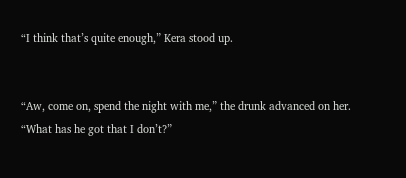“I think that’s quite enough,” Kera stood up.


“Aw, come on, spend the night with me,” the drunk advanced on her. “What has he got that I don’t?”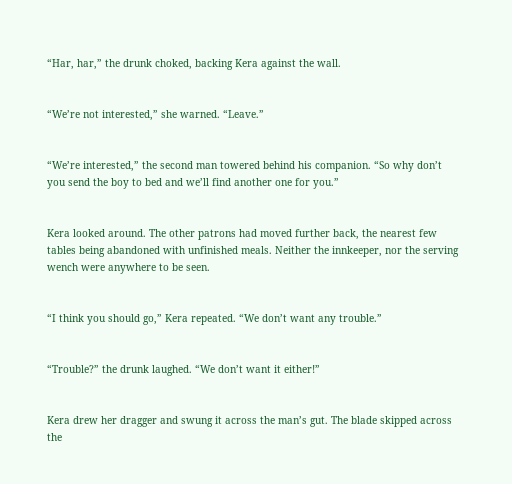“Har, har,” the drunk choked, backing Kera against the wall.


“We’re not interested,” she warned. “Leave.”


“We’re interested,” the second man towered behind his companion. “So why don’t you send the boy to bed and we’ll find another one for you.”


Kera looked around. The other patrons had moved further back, the nearest few tables being abandoned with unfinished meals. Neither the innkeeper, nor the serving wench were anywhere to be seen.


“I think you should go,” Kera repeated. “We don’t want any trouble.”


“Trouble?” the drunk laughed. “We don’t want it either!”


Kera drew her dragger and swung it across the man’s gut. The blade skipped across the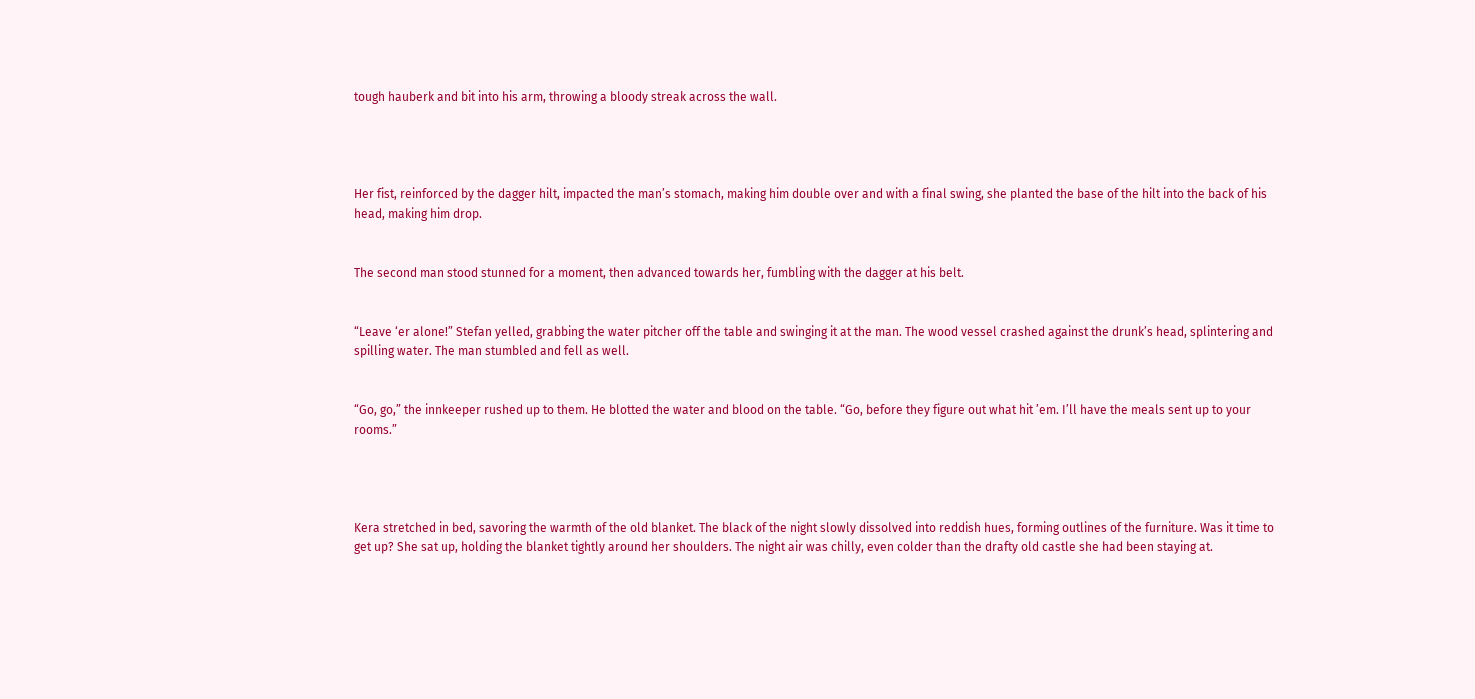tough hauberk and bit into his arm, throwing a bloody streak across the wall.




Her fist, reinforced by the dagger hilt, impacted the man’s stomach, making him double over and with a final swing, she planted the base of the hilt into the back of his head, making him drop.


The second man stood stunned for a moment, then advanced towards her, fumbling with the dagger at his belt.


“Leave ‘er alone!” Stefan yelled, grabbing the water pitcher off the table and swinging it at the man. The wood vessel crashed against the drunk’s head, splintering and spilling water. The man stumbled and fell as well.


“Go, go,” the innkeeper rushed up to them. He blotted the water and blood on the table. “Go, before they figure out what hit ’em. I’ll have the meals sent up to your rooms.”




Kera stretched in bed, savoring the warmth of the old blanket. The black of the night slowly dissolved into reddish hues, forming outlines of the furniture. Was it time to get up? She sat up, holding the blanket tightly around her shoulders. The night air was chilly, even colder than the drafty old castle she had been staying at.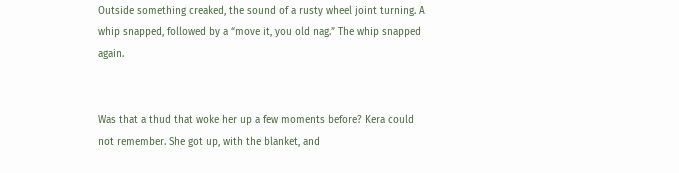Outside something creaked, the sound of a rusty wheel joint turning. A whip snapped, followed by a “move it, you old nag.” The whip snapped again.


Was that a thud that woke her up a few moments before? Kera could not remember. She got up, with the blanket, and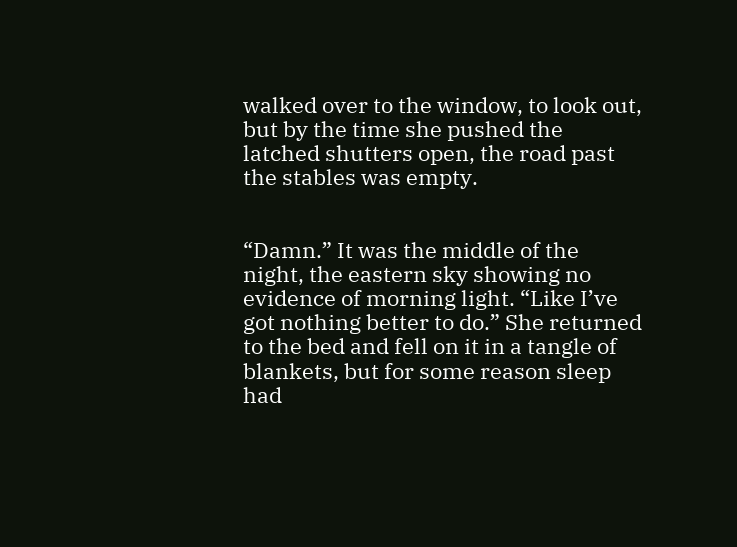walked over to the window, to look out, but by the time she pushed the latched shutters open, the road past the stables was empty.


“Damn.” It was the middle of the night, the eastern sky showing no evidence of morning light. “Like I’ve got nothing better to do.” She returned to the bed and fell on it in a tangle of blankets, but for some reason sleep had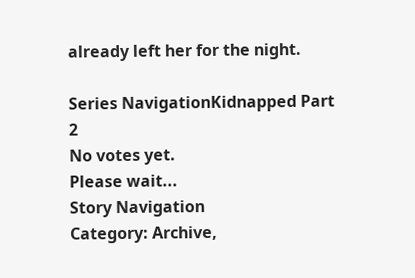already left her for the night.

Series NavigationKidnapped Part 2
No votes yet.
Please wait...
Story Navigation
Category: Archive,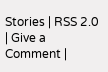Stories | RSS 2.0 | Give a Comment |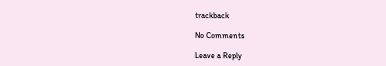trackback

No Comments

Leave a Reply